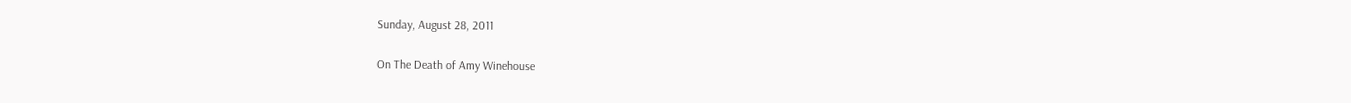Sunday, August 28, 2011

On The Death of Amy Winehouse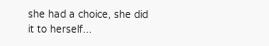she had a choice, she did it to herself...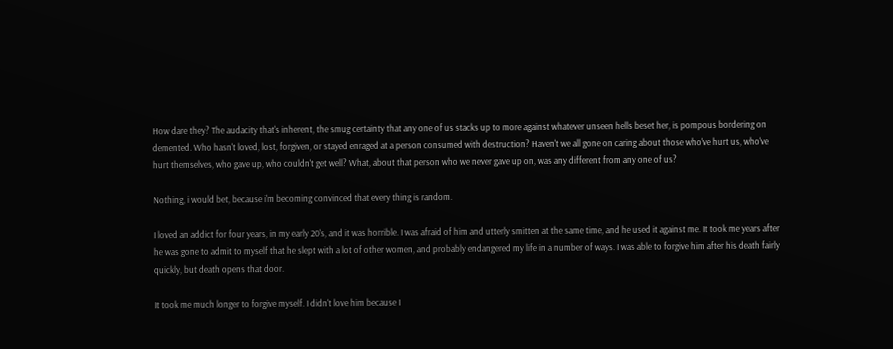How dare they? The audacity that's inherent, the smug certainty that any one of us stacks up to more against whatever unseen hells beset her, is pompous bordering on demented. Who hasn't loved, lost, forgiven, or stayed enraged at a person consumed with destruction? Haven't we all gone on caring about those who've hurt us, who've hurt themselves, who gave up, who couldn't get well? What, about that person who we never gave up on, was any different from any one of us?

Nothing, i would bet, because i'm becoming convinced that every thing is random.

I loved an addict for four years, in my early 20's, and it was horrible. I was afraid of him and utterly smitten at the same time, and he used it against me. It took me years after he was gone to admit to myself that he slept with a lot of other women, and probably endangered my life in a number of ways. I was able to forgive him after his death fairly quickly, but death opens that door.

It took me much longer to forgive myself. I didn't love him because I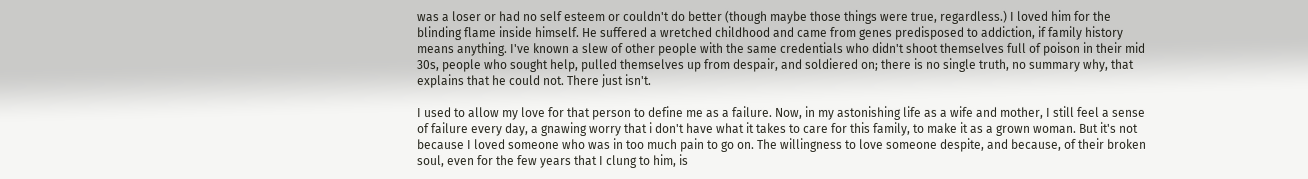was a loser or had no self esteem or couldn't do better (though maybe those things were true, regardless.) I loved him for the blinding flame inside himself. He suffered a wretched childhood and came from genes predisposed to addiction, if family history means anything. I've known a slew of other people with the same credentials who didn't shoot themselves full of poison in their mid 30s, people who sought help, pulled themselves up from despair, and soldiered on; there is no single truth, no summary why, that explains that he could not. There just isn't.

I used to allow my love for that person to define me as a failure. Now, in my astonishing life as a wife and mother, I still feel a sense of failure every day, a gnawing worry that i don't have what it takes to care for this family, to make it as a grown woman. But it's not because I loved someone who was in too much pain to go on. The willingness to love someone despite, and because, of their broken soul, even for the few years that I clung to him, is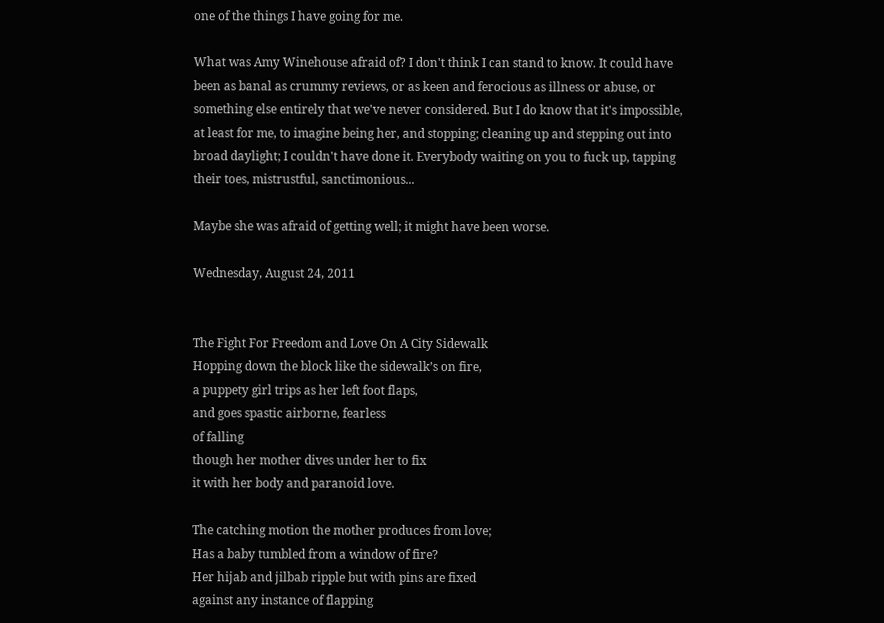one of the things I have going for me.

What was Amy Winehouse afraid of? I don't think I can stand to know. It could have been as banal as crummy reviews, or as keen and ferocious as illness or abuse, or something else entirely that we've never considered. But I do know that it's impossible, at least for me, to imagine being her, and stopping; cleaning up and stepping out into broad daylight; I couldn't have done it. Everybody waiting on you to fuck up, tapping their toes, mistrustful, sanctimonious...

Maybe she was afraid of getting well; it might have been worse.

Wednesday, August 24, 2011


The Fight For Freedom and Love On A City Sidewalk
Hopping down the block like the sidewalk’s on fire,
a puppety girl trips as her left foot flaps,
and goes spastic airborne, fearless
of falling
though her mother dives under her to fix
it with her body and paranoid love.

The catching motion the mother produces from love;
Has a baby tumbled from a window of fire?
Her hijab and jilbab ripple but with pins are fixed
against any instance of flapping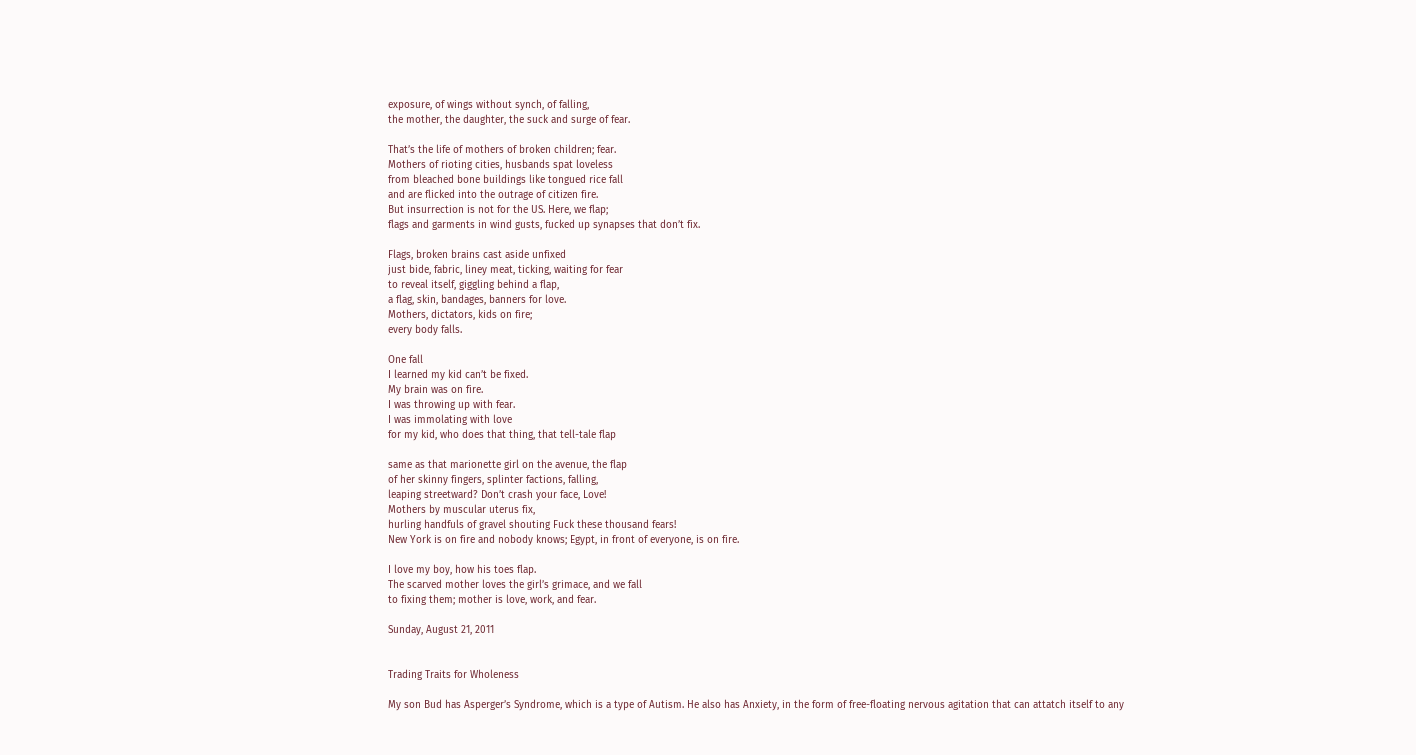exposure, of wings without synch, of falling,
the mother, the daughter, the suck and surge of fear.

That’s the life of mothers of broken children; fear.
Mothers of rioting cities, husbands spat loveless
from bleached bone buildings like tongued rice fall
and are flicked into the outrage of citizen fire.
But insurrection is not for the US. Here, we flap;
flags and garments in wind gusts, fucked up synapses that don’t fix.

Flags, broken brains cast aside unfixed
just bide, fabric, liney meat, ticking, waiting for fear
to reveal itself, giggling behind a flap,
a flag, skin, bandages, banners for love.
Mothers, dictators, kids on fire;
every body falls.

One fall
I learned my kid can’t be fixed.
My brain was on fire.
I was throwing up with fear.
I was immolating with love
for my kid, who does that thing, that tell-tale flap

same as that marionette girl on the avenue, the flap
of her skinny fingers, splinter factions, falling,
leaping streetward? Don’t crash your face, Love!
Mothers by muscular uterus fix,
hurling handfuls of gravel shouting Fuck these thousand fears!
New York is on fire and nobody knows; Egypt, in front of everyone, is on fire.

I love my boy, how his toes flap.
The scarved mother loves the girl’s grimace, and we fall
to fixing them; mother is love, work, and fear.

Sunday, August 21, 2011


Trading Traits for Wholeness

My son Bud has Asperger’s Syndrome, which is a type of Autism. He also has Anxiety, in the form of free-floating nervous agitation that can attatch itself to any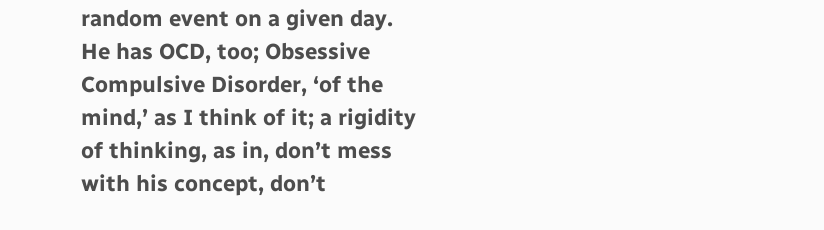random event on a given day. He has OCD, too; Obsessive Compulsive Disorder, ‘of the mind,’ as I think of it; a rigidity of thinking, as in, don’t mess with his concept, don’t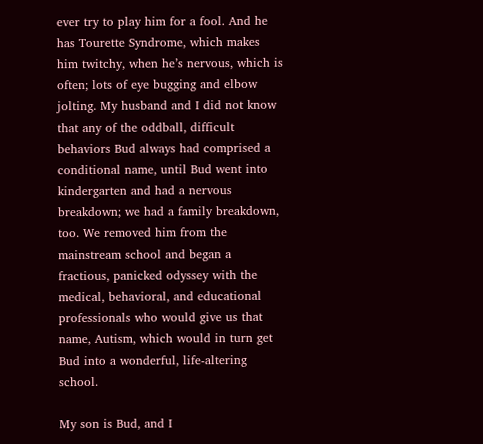ever try to play him for a fool. And he has Tourette Syndrome, which makes him twitchy, when he’s nervous, which is often; lots of eye bugging and elbow jolting. My husband and I did not know that any of the oddball, difficult behaviors Bud always had comprised a conditional name, until Bud went into kindergarten and had a nervous breakdown; we had a family breakdown, too. We removed him from the mainstream school and began a fractious, panicked odyssey with the medical, behavioral, and educational professionals who would give us that name, Autism, which would in turn get Bud into a wonderful, life-altering school.

My son is Bud, and I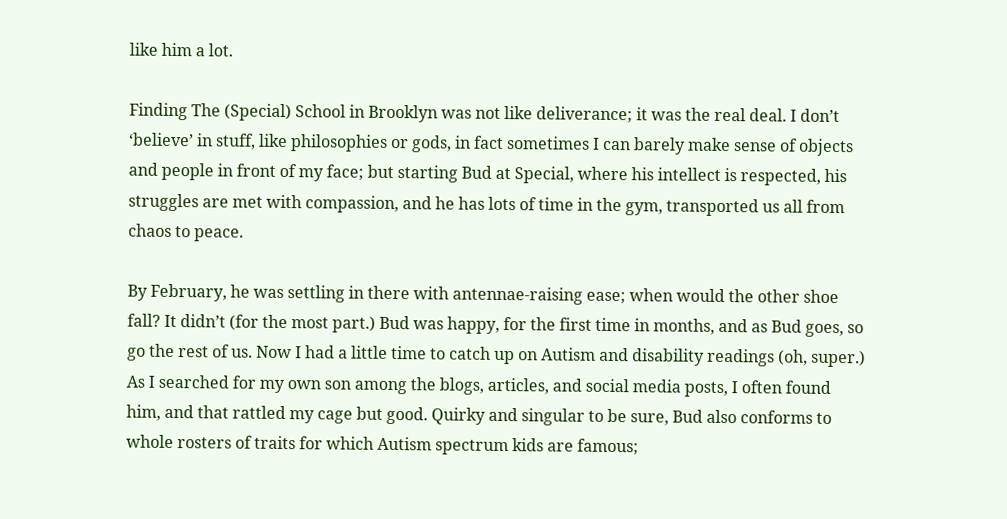like him a lot.

Finding The (Special) School in Brooklyn was not like deliverance; it was the real deal. I don’t ‘believe’ in stuff, like philosophies or gods, in fact sometimes I can barely make sense of objects and people in front of my face; but starting Bud at Special, where his intellect is respected, his struggles are met with compassion, and he has lots of time in the gym, transported us all from chaos to peace.

By February, he was settling in there with antennae-raising ease; when would the other shoe fall? It didn’t (for the most part.) Bud was happy, for the first time in months, and as Bud goes, so go the rest of us. Now I had a little time to catch up on Autism and disability readings (oh, super.) As I searched for my own son among the blogs, articles, and social media posts, I often found him, and that rattled my cage but good. Quirky and singular to be sure, Bud also conforms to whole rosters of traits for which Autism spectrum kids are famous;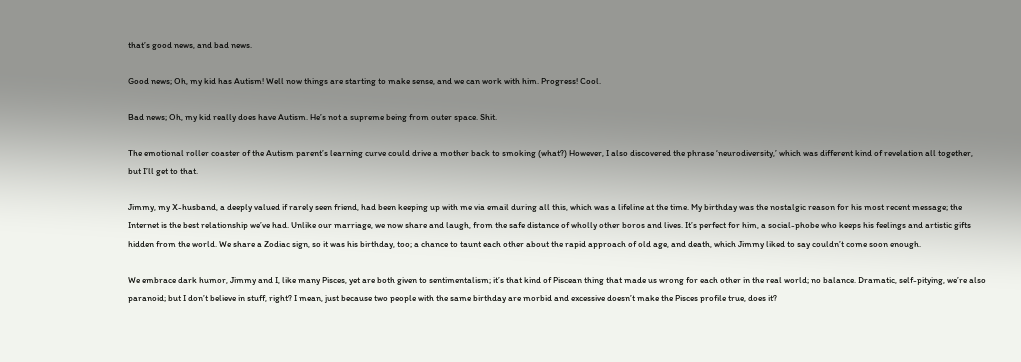that’s good news, and bad news.

Good news; Oh, my kid has Autism! Well now things are starting to make sense, and we can work with him. Progress! Cool.

Bad news; Oh, my kid really does have Autism. He’s not a supreme being from outer space. Shit.

The emotional roller coaster of the Autism parent’s learning curve could drive a mother back to smoking (what?) However, I also discovered the phrase ‘neurodiversity,’ which was different kind of revelation all together, but I’ll get to that.

Jimmy, my X-husband, a deeply valued if rarely seen friend, had been keeping up with me via email during all this, which was a lifeline at the time. My birthday was the nostalgic reason for his most recent message; the Internet is the best relationship we’ve had. Unlike our marriage, we now share and laugh, from the safe distance of wholly other boros and lives. It’s perfect for him, a social-phobe who keeps his feelings and artistic gifts hidden from the world. We share a Zodiac sign, so it was his birthday, too; a chance to taunt each other about the rapid approach of old age, and death, which Jimmy liked to say couldn’t come soon enough.

We embrace dark humor, Jimmy and I, like many Pisces, yet are both given to sentimentalism; it’s that kind of Piscean thing that made us wrong for each other in the real world; no balance. Dramatic, self-pitying, we’re also paranoid; but I don’t believe in stuff, right? I mean, just because two people with the same birthday are morbid and excessive doesn’t make the Pisces profile true, does it?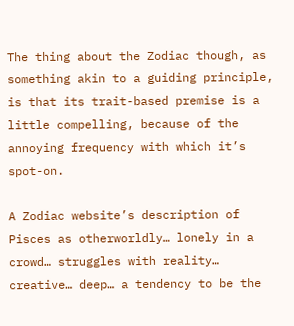The thing about the Zodiac though, as something akin to a guiding principle, is that its trait-based premise is a little compelling, because of the annoying frequency with which it’s spot-on.

A Zodiac website’s description of Pisces as otherworldly… lonely in a crowd… struggles with reality… creative… deep… a tendency to be the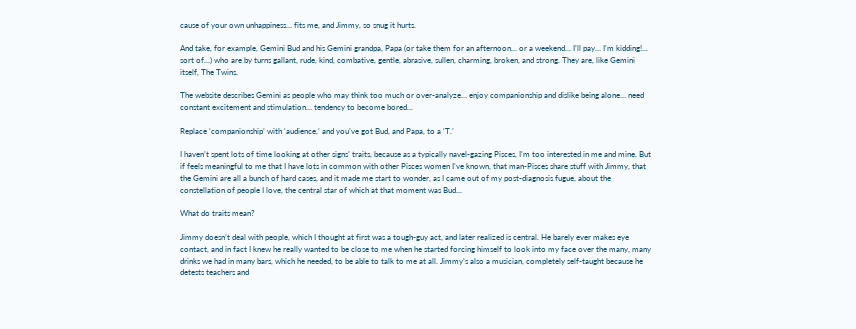cause of your own unhappiness… fits me, and Jimmy, so snug it hurts.

And take, for example, Gemini Bud and his Gemini grandpa, Papa (or take them for an afternoon… or a weekend… I’ll pay… I’m kidding!... sort of…) who are by turns gallant, rude, kind, combative, gentle, abrasive, sullen, charming, broken, and strong. They are, like Gemini itself, The Twins.

The website describes Gemini as people who may think too much or over-analyze… enjoy companionship and dislike being alone… need constant excitement and stimulation… tendency to become bored...

Replace ‘companionship’ with ‘audience,’ and you’ve got Bud, and Papa, to a ‘T.’

I haven’t spent lots of time looking at other signs’ traits, because as a typically navel-gazing Pisces, I’m too interested in me and mine. But if feels meaningful to me that I have lots in common with other Pisces women I’ve known, that man-Pisces share stuff with Jimmy, that the Gemini are all a bunch of hard cases, and it made me start to wonder, as I came out of my post-diagnosis fugue, about the constellation of people I love, the central star of which at that moment was Bud...

What do traits mean?

Jimmy doesn’t deal with people, which I thought at first was a tough-guy act, and later realized is central. He barely ever makes eye contact, and in fact I knew he really wanted to be close to me when he started forcing himself to look into my face over the many, many drinks we had in many bars, which he needed, to be able to talk to me at all. Jimmy’s also a musician, completely self-taught because he detests teachers and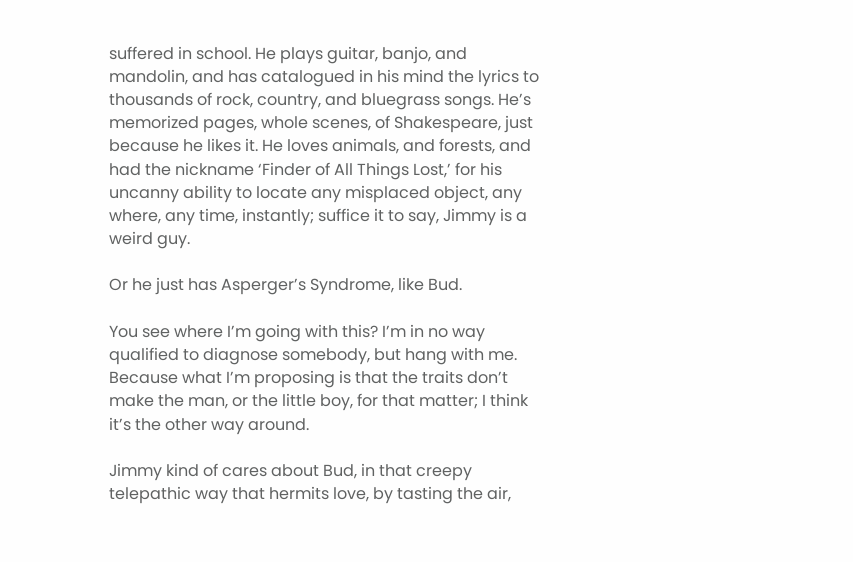suffered in school. He plays guitar, banjo, and mandolin, and has catalogued in his mind the lyrics to thousands of rock, country, and bluegrass songs. He’s memorized pages, whole scenes, of Shakespeare, just because he likes it. He loves animals, and forests, and had the nickname ‘Finder of All Things Lost,’ for his uncanny ability to locate any misplaced object, any where, any time, instantly; suffice it to say, Jimmy is a weird guy.

Or he just has Asperger’s Syndrome, like Bud.

You see where I’m going with this? I’m in no way qualified to diagnose somebody, but hang with me. Because what I’m proposing is that the traits don’t make the man, or the little boy, for that matter; I think it’s the other way around.

Jimmy kind of cares about Bud, in that creepy telepathic way that hermits love, by tasting the air,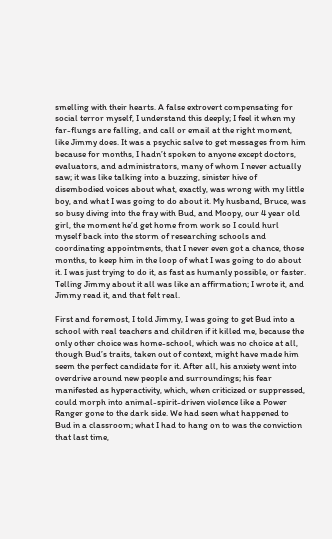smelling with their hearts. A false extrovert compensating for social terror myself, I understand this deeply; I feel it when my far-flungs are falling, and call or email at the right moment, like Jimmy does. It was a psychic salve to get messages from him because for months, I hadn’t spoken to anyone except doctors, evaluators, and administrators, many of whom I never actually saw; it was like talking into a buzzing, sinister hive of disembodied voices about what, exactly, was wrong with my little boy, and what I was going to do about it. My husband, Bruce, was so busy diving into the fray with Bud, and Moopy, our 4 year old girl, the moment he’d get home from work so I could hurl myself back into the storm of researching schools and coordinating appointments, that I never even got a chance, those months, to keep him in the loop of what I was going to do about it. I was just trying to do it, as fast as humanly possible, or faster. Telling Jimmy about it all was like an affirmation; I wrote it, and Jimmy read it, and that felt real.

First and foremost, I told Jimmy, I was going to get Bud into a school with real teachers and children if it killed me, because the only other choice was home-school, which was no choice at all, though Bud’s traits, taken out of context, might have made him seem the perfect candidate for it. After all, his anxiety went into overdrive around new people and surroundings; his fear manifested as hyperactivity, which, when criticized or suppressed, could morph into animal-spirit-driven violence like a Power Ranger gone to the dark side. We had seen what happened to Bud in a classroom; what I had to hang on to was the conviction that last time,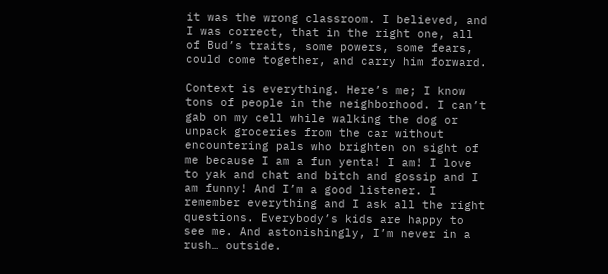it was the wrong classroom. I believed, and I was correct, that in the right one, all of Bud’s traits, some powers, some fears, could come together, and carry him forward.

Context is everything. Here’s me; I know tons of people in the neighborhood. I can’t gab on my cell while walking the dog or unpack groceries from the car without encountering pals who brighten on sight of me because I am a fun yenta! I am! I love to yak and chat and bitch and gossip and I am funny! And I’m a good listener. I remember everything and I ask all the right questions. Everybody’s kids are happy to see me. And astonishingly, I’m never in a rush… outside.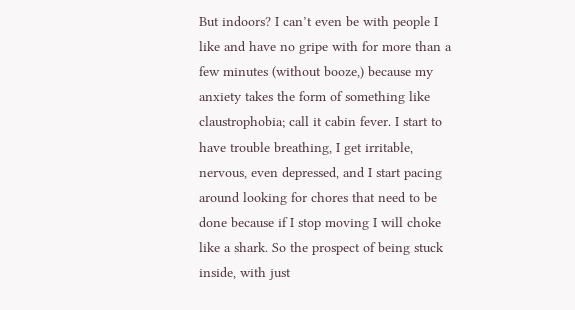But indoors? I can’t even be with people I like and have no gripe with for more than a few minutes (without booze,) because my anxiety takes the form of something like claustrophobia; call it cabin fever. I start to have trouble breathing, I get irritable, nervous, even depressed, and I start pacing around looking for chores that need to be done because if I stop moving I will choke like a shark. So the prospect of being stuck inside, with just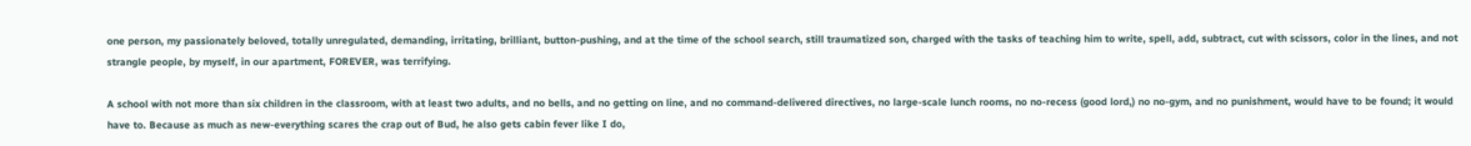one person, my passionately beloved, totally unregulated, demanding, irritating, brilliant, button-pushing, and at the time of the school search, still traumatized son, charged with the tasks of teaching him to write, spell, add, subtract, cut with scissors, color in the lines, and not strangle people, by myself, in our apartment, FOREVER, was terrifying.

A school with not more than six children in the classroom, with at least two adults, and no bells, and no getting on line, and no command-delivered directives, no large-scale lunch rooms, no no-recess (good lord,) no no-gym, and no punishment, would have to be found; it would have to. Because as much as new-everything scares the crap out of Bud, he also gets cabin fever like I do,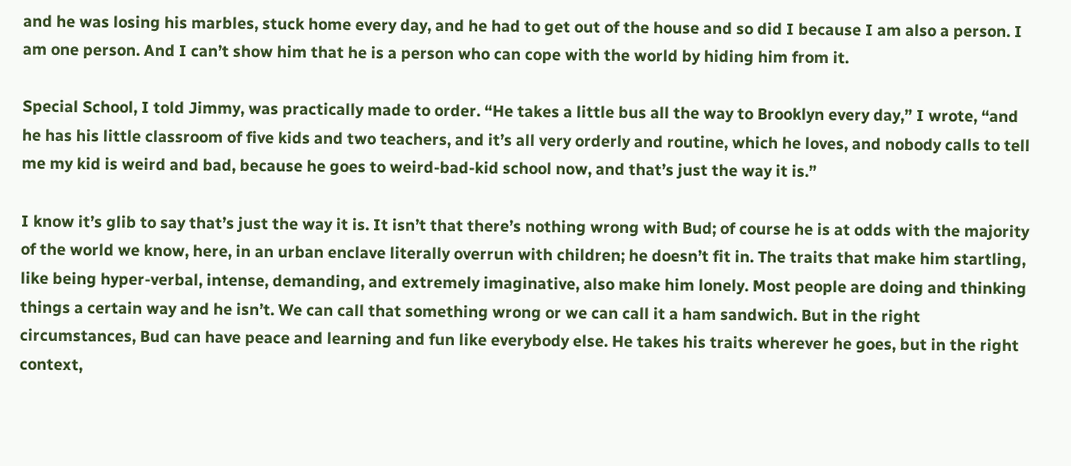and he was losing his marbles, stuck home every day, and he had to get out of the house and so did I because I am also a person. I am one person. And I can’t show him that he is a person who can cope with the world by hiding him from it.

Special School, I told Jimmy, was practically made to order. “He takes a little bus all the way to Brooklyn every day,” I wrote, “and he has his little classroom of five kids and two teachers, and it’s all very orderly and routine, which he loves, and nobody calls to tell me my kid is weird and bad, because he goes to weird-bad-kid school now, and that’s just the way it is.”

I know it’s glib to say that’s just the way it is. It isn’t that there’s nothing wrong with Bud; of course he is at odds with the majority of the world we know, here, in an urban enclave literally overrun with children; he doesn’t fit in. The traits that make him startling, like being hyper-verbal, intense, demanding, and extremely imaginative, also make him lonely. Most people are doing and thinking things a certain way and he isn’t. We can call that something wrong or we can call it a ham sandwich. But in the right circumstances, Bud can have peace and learning and fun like everybody else. He takes his traits wherever he goes, but in the right context,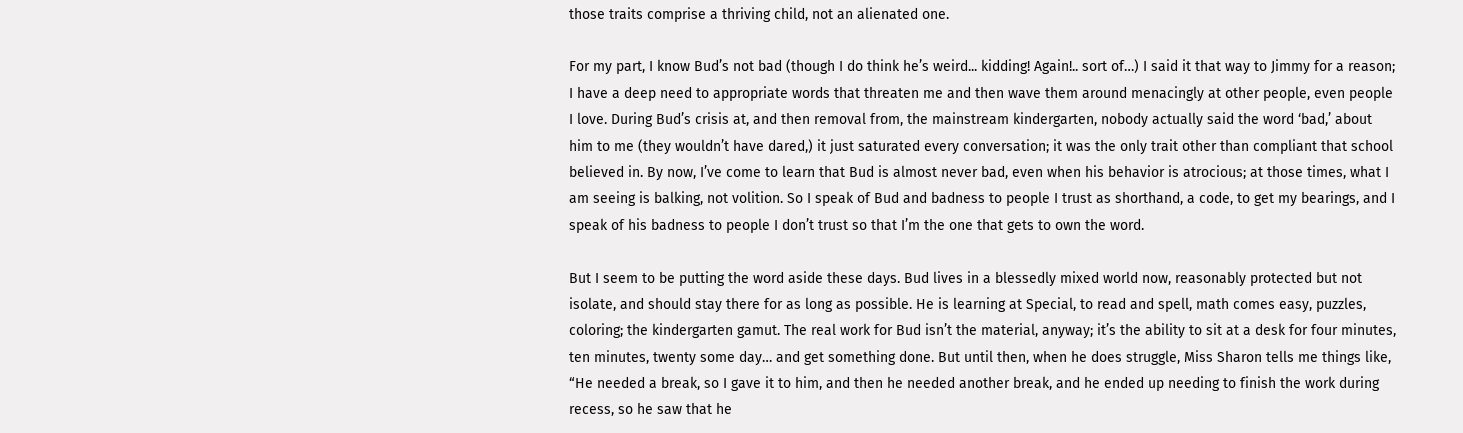those traits comprise a thriving child, not an alienated one.

For my part, I know Bud’s not bad (though I do think he’s weird... kidding! Again!.. sort of…) I said it that way to Jimmy for a reason; I have a deep need to appropriate words that threaten me and then wave them around menacingly at other people, even people I love. During Bud’s crisis at, and then removal from, the mainstream kindergarten, nobody actually said the word ‘bad,’ about him to me (they wouldn’t have dared,) it just saturated every conversation; it was the only trait other than compliant that school believed in. By now, I’ve come to learn that Bud is almost never bad, even when his behavior is atrocious; at those times, what I am seeing is balking, not volition. So I speak of Bud and badness to people I trust as shorthand, a code, to get my bearings, and I speak of his badness to people I don’t trust so that I’m the one that gets to own the word.

But I seem to be putting the word aside these days. Bud lives in a blessedly mixed world now, reasonably protected but not isolate, and should stay there for as long as possible. He is learning at Special, to read and spell, math comes easy, puzzles, coloring; the kindergarten gamut. The real work for Bud isn’t the material, anyway; it’s the ability to sit at a desk for four minutes, ten minutes, twenty some day… and get something done. But until then, when he does struggle, Miss Sharon tells me things like, “He needed a break, so I gave it to him, and then he needed another break, and he ended up needing to finish the work during recess, so he saw that he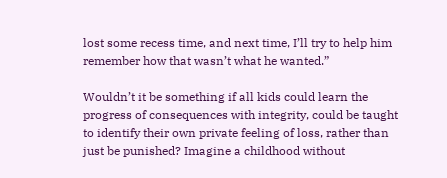lost some recess time, and next time, I’ll try to help him remember how that wasn’t what he wanted.”

Wouldn’t it be something if all kids could learn the progress of consequences with integrity, could be taught to identify their own private feeling of loss, rather than just be punished? Imagine a childhood without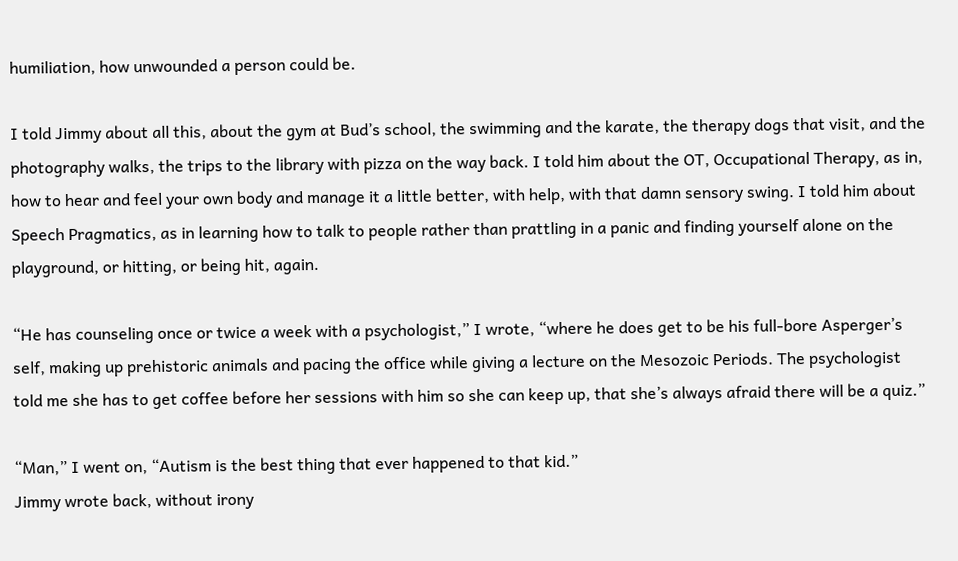humiliation, how unwounded a person could be.

I told Jimmy about all this, about the gym at Bud’s school, the swimming and the karate, the therapy dogs that visit, and the photography walks, the trips to the library with pizza on the way back. I told him about the OT, Occupational Therapy, as in, how to hear and feel your own body and manage it a little better, with help, with that damn sensory swing. I told him about Speech Pragmatics, as in learning how to talk to people rather than prattling in a panic and finding yourself alone on the playground, or hitting, or being hit, again.

“He has counseling once or twice a week with a psychologist,” I wrote, “where he does get to be his full-bore Asperger’s self, making up prehistoric animals and pacing the office while giving a lecture on the Mesozoic Periods. The psychologist told me she has to get coffee before her sessions with him so she can keep up, that she’s always afraid there will be a quiz.”

“Man,” I went on, “Autism is the best thing that ever happened to that kid.”
Jimmy wrote back, without irony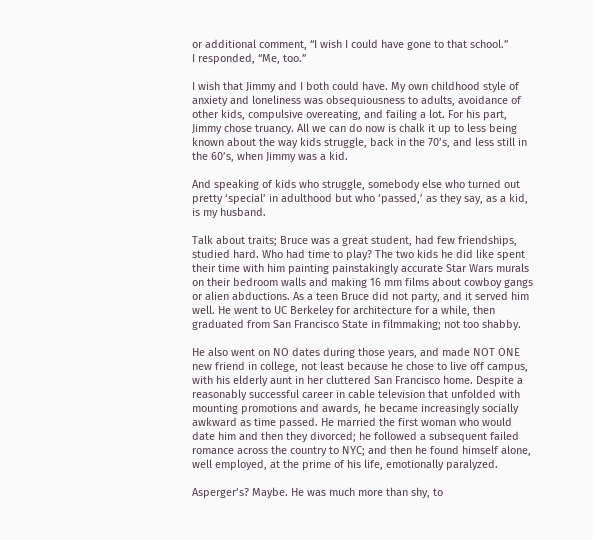or additional comment, “I wish I could have gone to that school.”
I responded, “Me, too.”

I wish that Jimmy and I both could have. My own childhood style of anxiety and loneliness was obsequiousness to adults, avoidance of other kids, compulsive overeating, and failing a lot. For his part, Jimmy chose truancy. All we can do now is chalk it up to less being known about the way kids struggle, back in the 70’s, and less still in the 60’s, when Jimmy was a kid.

And speaking of kids who struggle, somebody else who turned out pretty ‘special’ in adulthood but who ‘passed,’ as they say, as a kid, is my husband.

Talk about traits; Bruce was a great student, had few friendships, studied hard. Who had time to play? The two kids he did like spent their time with him painting painstakingly accurate Star Wars murals on their bedroom walls and making 16 mm films about cowboy gangs or alien abductions. As a teen Bruce did not party, and it served him well. He went to UC Berkeley for architecture for a while, then graduated from San Francisco State in filmmaking; not too shabby.

He also went on NO dates during those years, and made NOT ONE new friend in college, not least because he chose to live off campus, with his elderly aunt in her cluttered San Francisco home. Despite a reasonably successful career in cable television that unfolded with mounting promotions and awards, he became increasingly socially awkward as time passed. He married the first woman who would date him and then they divorced; he followed a subsequent failed romance across the country to NYC; and then he found himself alone, well employed, at the prime of his life, emotionally paralyzed.

Asperger’s? Maybe. He was much more than shy, to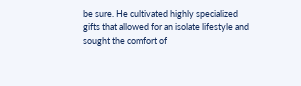be sure. He cultivated highly specialized gifts that allowed for an isolate lifestyle and sought the comfort of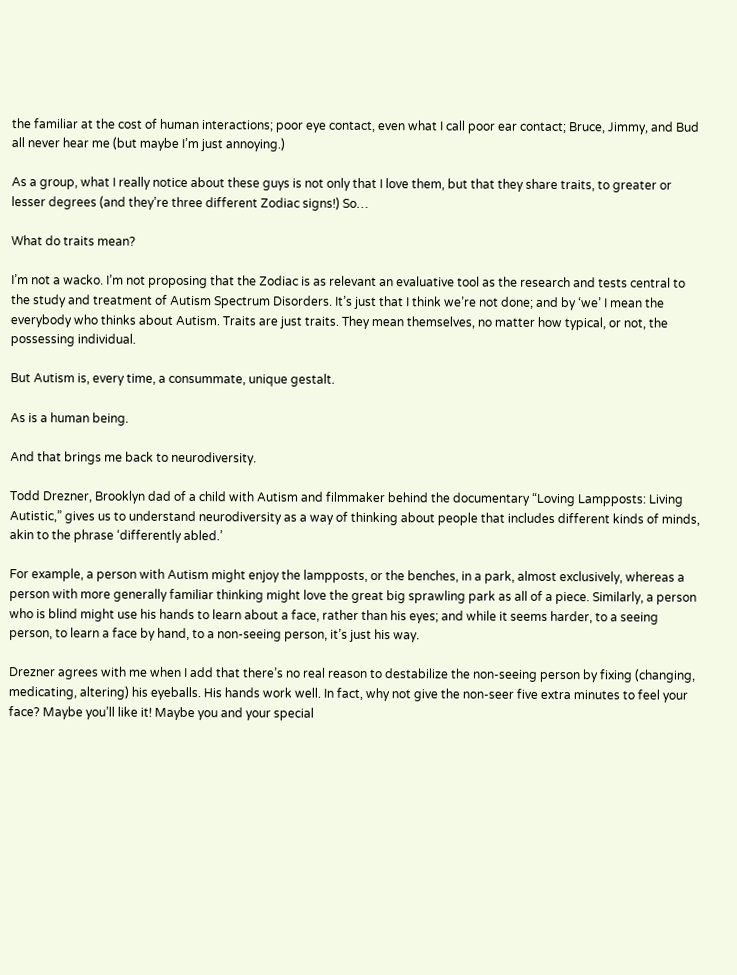the familiar at the cost of human interactions; poor eye contact, even what I call poor ear contact; Bruce, Jimmy, and Bud all never hear me (but maybe I’m just annoying.)

As a group, what I really notice about these guys is not only that I love them, but that they share traits, to greater or lesser degrees (and they’re three different Zodiac signs!) So…

What do traits mean?

I’m not a wacko. I’m not proposing that the Zodiac is as relevant an evaluative tool as the research and tests central to the study and treatment of Autism Spectrum Disorders. It’s just that I think we’re not done; and by ‘we’ I mean the everybody who thinks about Autism. Traits are just traits. They mean themselves, no matter how typical, or not, the possessing individual.

But Autism is, every time, a consummate, unique gestalt.

As is a human being.

And that brings me back to neurodiversity.

Todd Drezner, Brooklyn dad of a child with Autism and filmmaker behind the documentary “Loving Lampposts: Living Autistic,” gives us to understand neurodiversity as a way of thinking about people that includes different kinds of minds, akin to the phrase ‘differently abled.’

For example, a person with Autism might enjoy the lampposts, or the benches, in a park, almost exclusively, whereas a person with more generally familiar thinking might love the great big sprawling park as all of a piece. Similarly, a person who is blind might use his hands to learn about a face, rather than his eyes; and while it seems harder, to a seeing person, to learn a face by hand, to a non-seeing person, it’s just his way.

Drezner agrees with me when I add that there’s no real reason to destabilize the non-seeing person by fixing (changing, medicating, altering) his eyeballs. His hands work well. In fact, why not give the non-seer five extra minutes to feel your face? Maybe you’ll like it! Maybe you and your special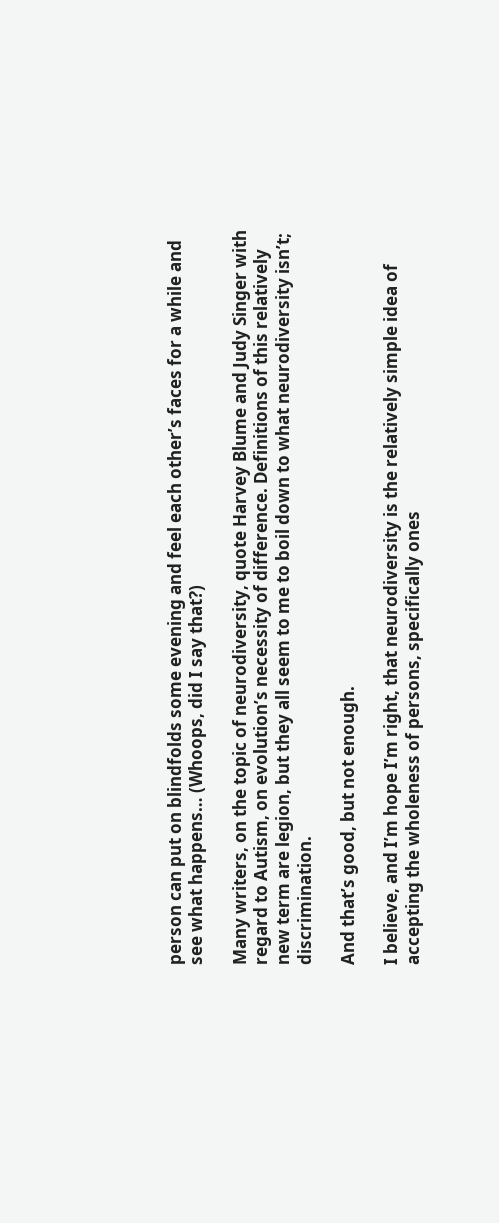person can put on blindfolds some evening and feel each other’s faces for a while and see what happens… (Whoops, did I say that?)

Many writers, on the topic of neurodiversity, quote Harvey Blume and Judy Singer with regard to Autism, on evolution’s necessity of difference. Definitions of this relatively new term are legion, but they all seem to me to boil down to what neurodiversity isn’t; discrimination.

And that’s good, but not enough.

I believe, and I’m hope I’m right, that neurodiversity is the relatively simple idea of accepting the wholeness of persons, specifically ones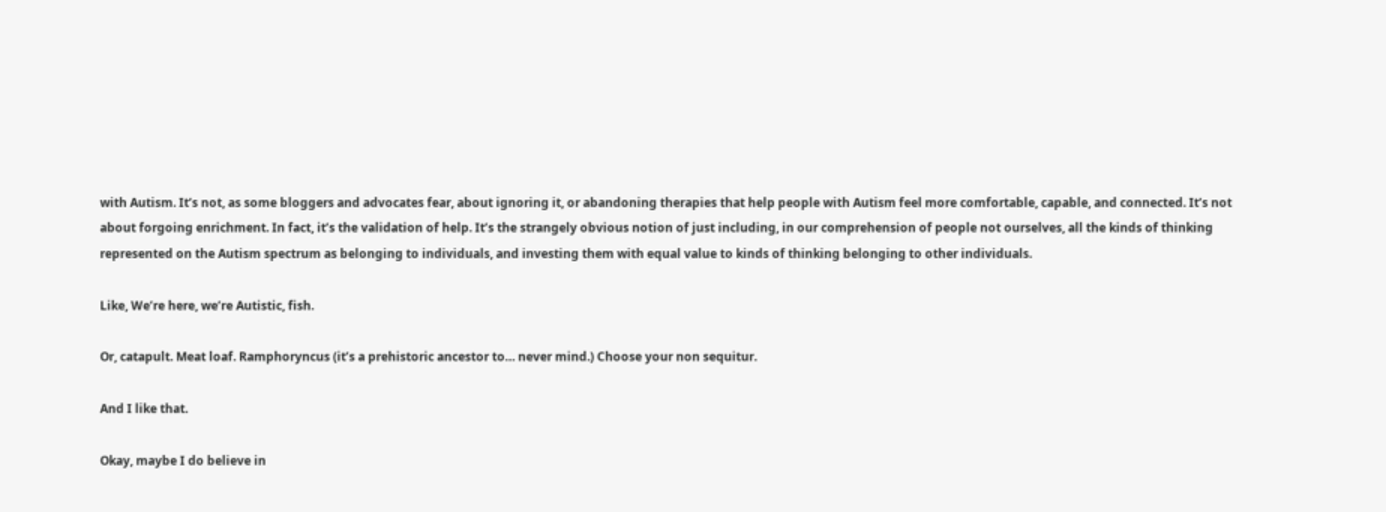with Autism. It’s not, as some bloggers and advocates fear, about ignoring it, or abandoning therapies that help people with Autism feel more comfortable, capable, and connected. It’s not about forgoing enrichment. In fact, it’s the validation of help. It’s the strangely obvious notion of just including, in our comprehension of people not ourselves, all the kinds of thinking represented on the Autism spectrum as belonging to individuals, and investing them with equal value to kinds of thinking belonging to other individuals.

Like, We’re here, we’re Autistic, fish.

Or, catapult. Meat loaf. Ramphoryncus (it’s a prehistoric ancestor to… never mind.) Choose your non sequitur.

And I like that.

Okay, maybe I do believe in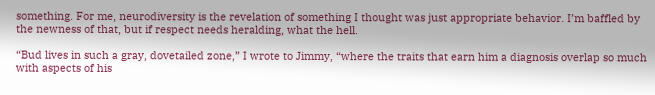something. For me, neurodiversity is the revelation of something I thought was just appropriate behavior. I’m baffled by the newness of that, but if respect needs heralding, what the hell.

“Bud lives in such a gray, dovetailed zone,” I wrote to Jimmy, “where the traits that earn him a diagnosis overlap so much with aspects of his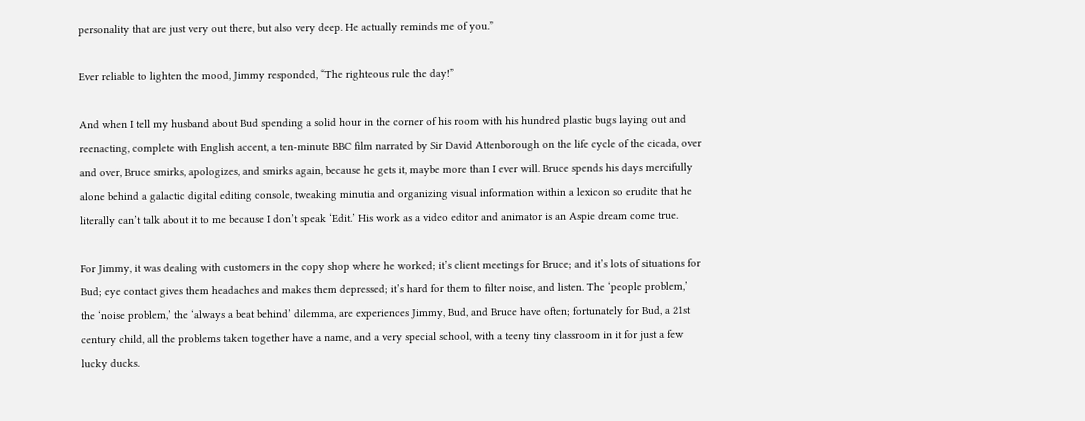personality that are just very out there, but also very deep. He actually reminds me of you.”

Ever reliable to lighten the mood, Jimmy responded, “The righteous rule the day!”

And when I tell my husband about Bud spending a solid hour in the corner of his room with his hundred plastic bugs laying out and reenacting, complete with English accent, a ten-minute BBC film narrated by Sir David Attenborough on the life cycle of the cicada, over and over, Bruce smirks, apologizes, and smirks again, because he gets it, maybe more than I ever will. Bruce spends his days mercifully alone behind a galactic digital editing console, tweaking minutia and organizing visual information within a lexicon so erudite that he literally can’t talk about it to me because I don’t speak ‘Edit.’ His work as a video editor and animator is an Aspie dream come true.

For Jimmy, it was dealing with customers in the copy shop where he worked; it’s client meetings for Bruce; and it’s lots of situations for Bud; eye contact gives them headaches and makes them depressed; it’s hard for them to filter noise, and listen. The ‘people problem,’ the ‘noise problem,’ the ‘always a beat behind’ dilemma, are experiences Jimmy, Bud, and Bruce have often; fortunately for Bud, a 21st century child, all the problems taken together have a name, and a very special school, with a teeny tiny classroom in it for just a few lucky ducks.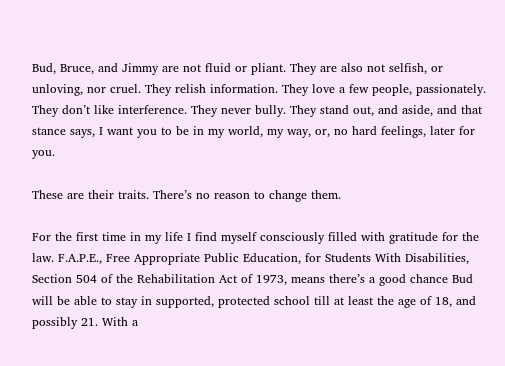Bud, Bruce, and Jimmy are not fluid or pliant. They are also not selfish, or unloving, nor cruel. They relish information. They love a few people, passionately. They don’t like interference. They never bully. They stand out, and aside, and that stance says, I want you to be in my world, my way, or, no hard feelings, later for you.

These are their traits. There’s no reason to change them.

For the first time in my life I find myself consciously filled with gratitude for the law. F.A.P.E., Free Appropriate Public Education, for Students With Disabilities, Section 504 of the Rehabilitation Act of 1973, means there’s a good chance Bud will be able to stay in supported, protected school till at least the age of 18, and possibly 21. With a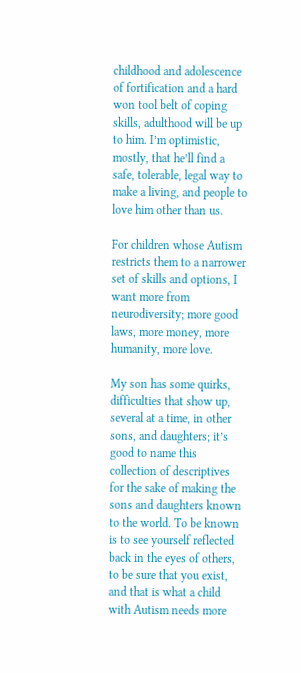childhood and adolescence of fortification and a hard won tool belt of coping skills, adulthood will be up to him. I’m optimistic, mostly, that he’ll find a safe, tolerable, legal way to make a living, and people to love him other than us.

For children whose Autism restricts them to a narrower set of skills and options, I want more from neurodiversity; more good laws, more money, more humanity, more love.

My son has some quirks, difficulties that show up, several at a time, in other sons, and daughters; it’s good to name this collection of descriptives for the sake of making the sons and daughters known to the world. To be known is to see yourself reflected back in the eyes of others, to be sure that you exist, and that is what a child with Autism needs more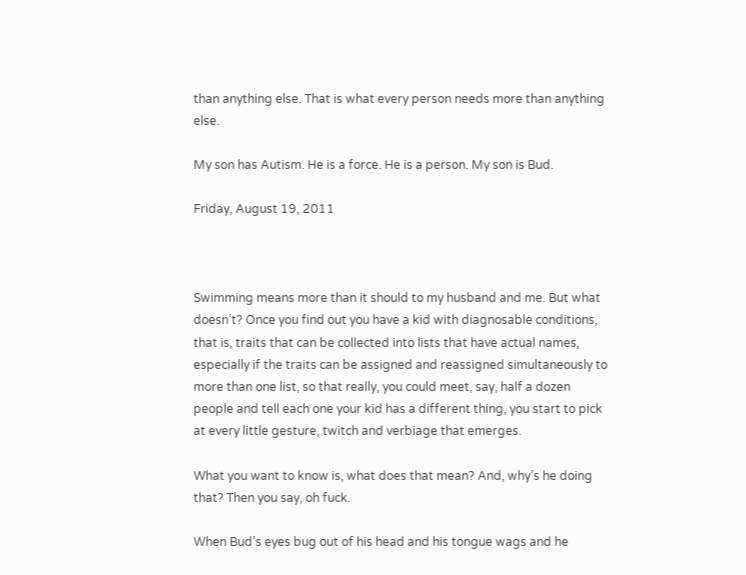than anything else. That is what every person needs more than anything else.

My son has Autism. He is a force. He is a person. My son is Bud.

Friday, August 19, 2011



Swimming means more than it should to my husband and me. But what doesn’t? Once you find out you have a kid with diagnosable conditions, that is, traits that can be collected into lists that have actual names, especially if the traits can be assigned and reassigned simultaneously to more than one list, so that really, you could meet, say, half a dozen people and tell each one your kid has a different thing, you start to pick at every little gesture, twitch and verbiage that emerges.

What you want to know is, what does that mean? And, why’s he doing that? Then you say, oh fuck.

When Bud’s eyes bug out of his head and his tongue wags and he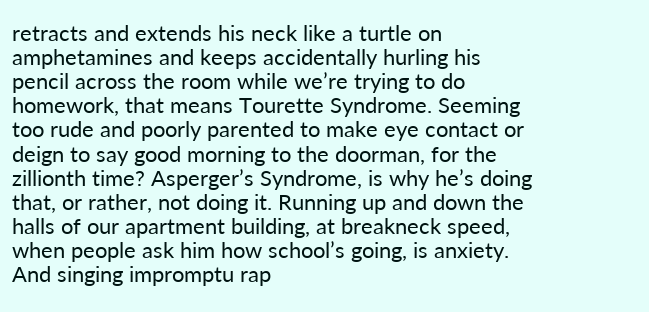retracts and extends his neck like a turtle on amphetamines and keeps accidentally hurling his pencil across the room while we’re trying to do homework, that means Tourette Syndrome. Seeming too rude and poorly parented to make eye contact or deign to say good morning to the doorman, for the zillionth time? Asperger’s Syndrome, is why he’s doing that, or rather, not doing it. Running up and down the halls of our apartment building, at breakneck speed, when people ask him how school’s going, is anxiety. And singing impromptu rap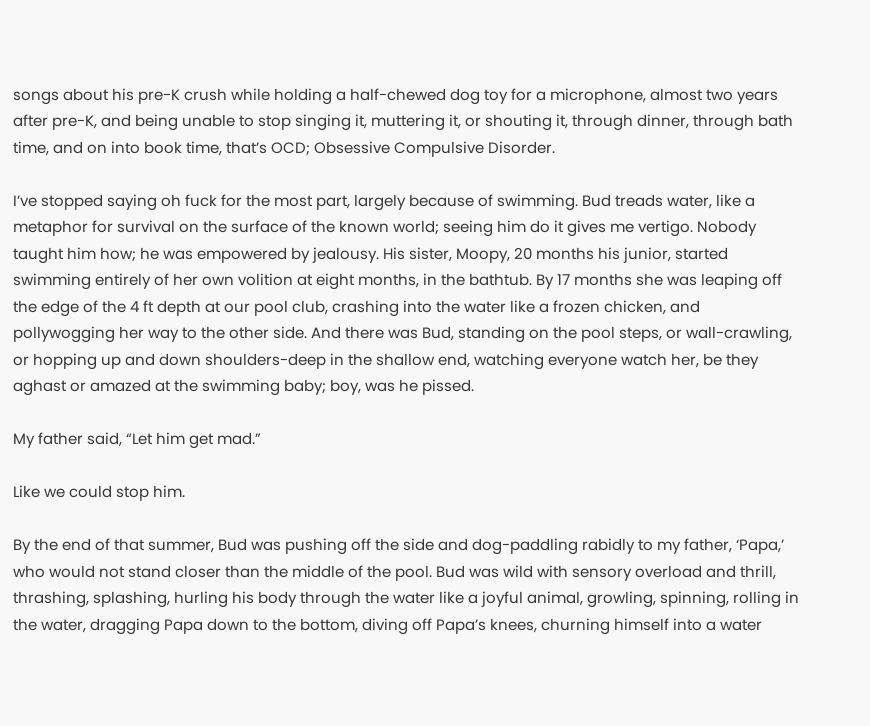songs about his pre-K crush while holding a half-chewed dog toy for a microphone, almost two years after pre-K, and being unable to stop singing it, muttering it, or shouting it, through dinner, through bath time, and on into book time, that’s OCD; Obsessive Compulsive Disorder.

I’ve stopped saying oh fuck for the most part, largely because of swimming. Bud treads water, like a metaphor for survival on the surface of the known world; seeing him do it gives me vertigo. Nobody taught him how; he was empowered by jealousy. His sister, Moopy, 20 months his junior, started swimming entirely of her own volition at eight months, in the bathtub. By 17 months she was leaping off the edge of the 4 ft depth at our pool club, crashing into the water like a frozen chicken, and pollywogging her way to the other side. And there was Bud, standing on the pool steps, or wall-crawling, or hopping up and down shoulders-deep in the shallow end, watching everyone watch her, be they aghast or amazed at the swimming baby; boy, was he pissed.

My father said, “Let him get mad.”

Like we could stop him.

By the end of that summer, Bud was pushing off the side and dog-paddling rabidly to my father, ‘Papa,’ who would not stand closer than the middle of the pool. Bud was wild with sensory overload and thrill, thrashing, splashing, hurling his body through the water like a joyful animal, growling, spinning, rolling in the water, dragging Papa down to the bottom, diving off Papa’s knees, churning himself into a water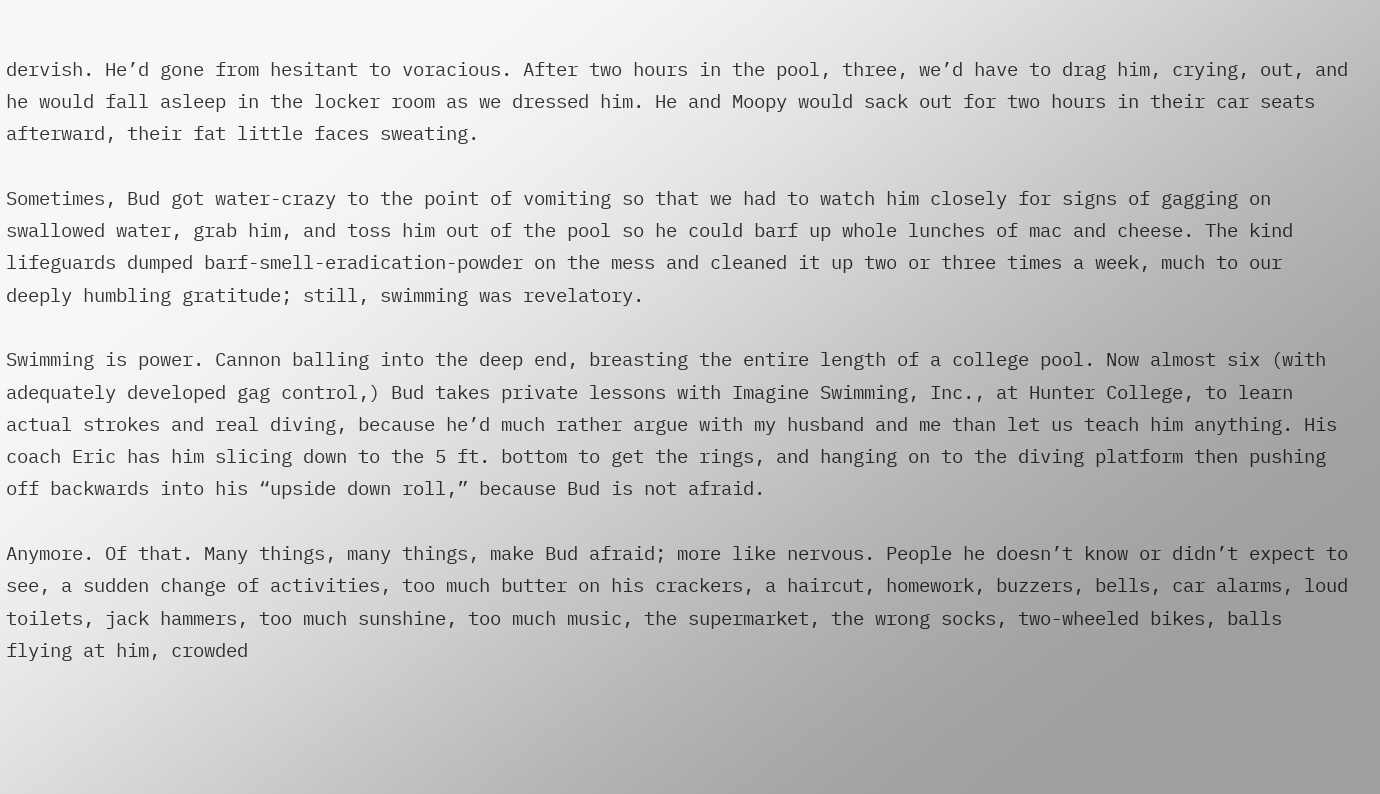dervish. He’d gone from hesitant to voracious. After two hours in the pool, three, we’d have to drag him, crying, out, and he would fall asleep in the locker room as we dressed him. He and Moopy would sack out for two hours in their car seats afterward, their fat little faces sweating.

Sometimes, Bud got water-crazy to the point of vomiting so that we had to watch him closely for signs of gagging on swallowed water, grab him, and toss him out of the pool so he could barf up whole lunches of mac and cheese. The kind lifeguards dumped barf-smell-eradication-powder on the mess and cleaned it up two or three times a week, much to our deeply humbling gratitude; still, swimming was revelatory.

Swimming is power. Cannon balling into the deep end, breasting the entire length of a college pool. Now almost six (with adequately developed gag control,) Bud takes private lessons with Imagine Swimming, Inc., at Hunter College, to learn actual strokes and real diving, because he’d much rather argue with my husband and me than let us teach him anything. His coach Eric has him slicing down to the 5 ft. bottom to get the rings, and hanging on to the diving platform then pushing off backwards into his “upside down roll,” because Bud is not afraid.

Anymore. Of that. Many things, many things, make Bud afraid; more like nervous. People he doesn’t know or didn’t expect to see, a sudden change of activities, too much butter on his crackers, a haircut, homework, buzzers, bells, car alarms, loud toilets, jack hammers, too much sunshine, too much music, the supermarket, the wrong socks, two-wheeled bikes, balls flying at him, crowded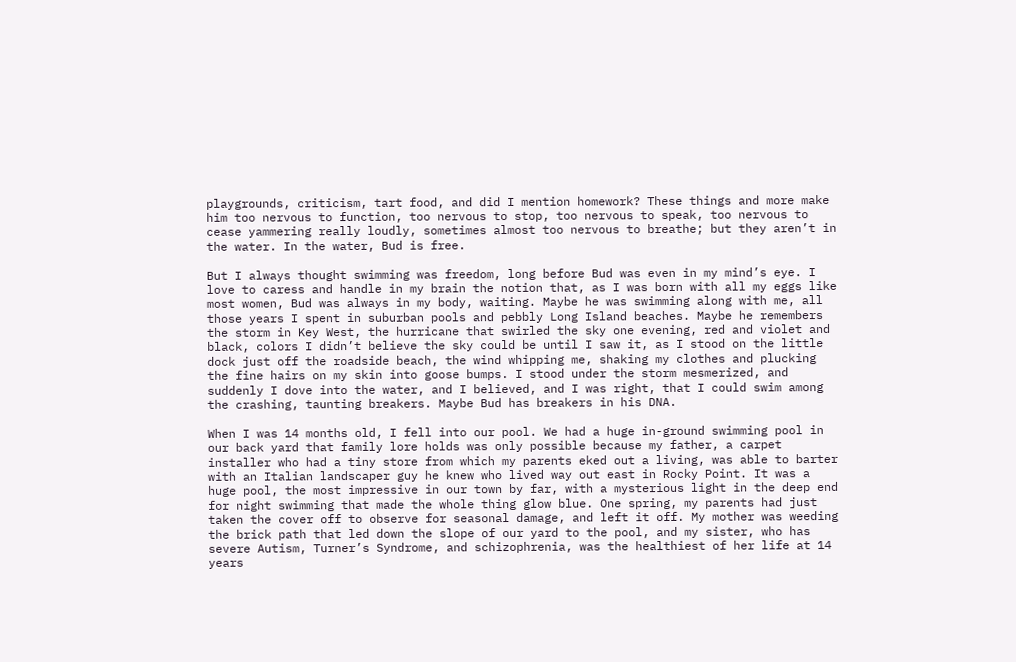playgrounds, criticism, tart food, and did I mention homework? These things and more make him too nervous to function, too nervous to stop, too nervous to speak, too nervous to cease yammering really loudly, sometimes almost too nervous to breathe; but they aren’t in the water. In the water, Bud is free.

But I always thought swimming was freedom, long before Bud was even in my mind’s eye. I love to caress and handle in my brain the notion that, as I was born with all my eggs like most women, Bud was always in my body, waiting. Maybe he was swimming along with me, all those years I spent in suburban pools and pebbly Long Island beaches. Maybe he remembers the storm in Key West, the hurricane that swirled the sky one evening, red and violet and black, colors I didn’t believe the sky could be until I saw it, as I stood on the little dock just off the roadside beach, the wind whipping me, shaking my clothes and plucking the fine hairs on my skin into goose bumps. I stood under the storm mesmerized, and suddenly I dove into the water, and I believed, and I was right, that I could swim among the crashing, taunting breakers. Maybe Bud has breakers in his DNA.

When I was 14 months old, I fell into our pool. We had a huge in-ground swimming pool in our back yard that family lore holds was only possible because my father, a carpet installer who had a tiny store from which my parents eked out a living, was able to barter with an Italian landscaper guy he knew who lived way out east in Rocky Point. It was a huge pool, the most impressive in our town by far, with a mysterious light in the deep end for night swimming that made the whole thing glow blue. One spring, my parents had just taken the cover off to observe for seasonal damage, and left it off. My mother was weeding the brick path that led down the slope of our yard to the pool, and my sister, who has severe Autism, Turner’s Syndrome, and schizophrenia, was the healthiest of her life at 14 years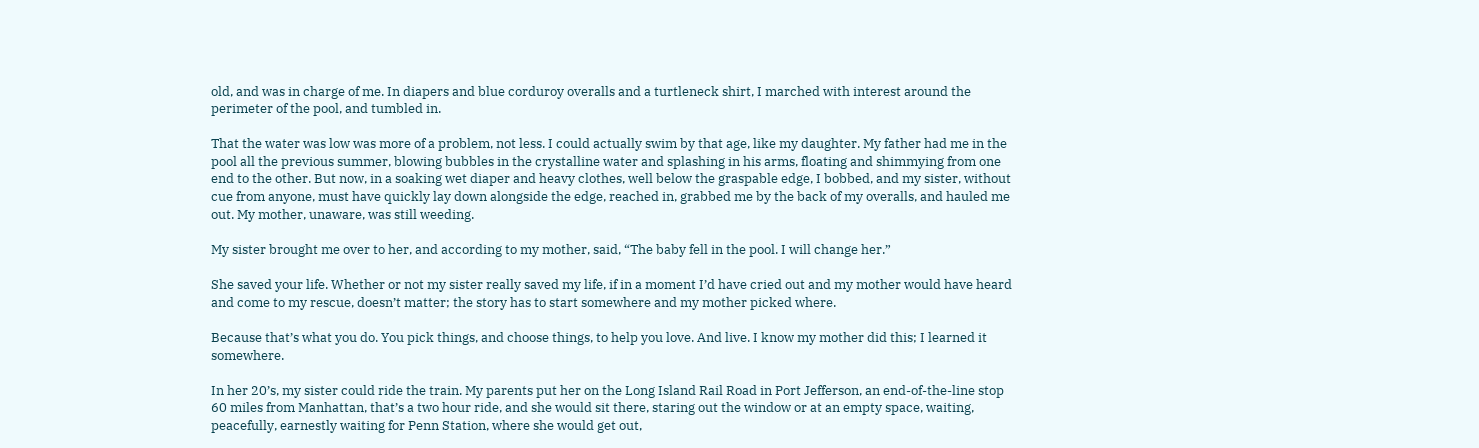old, and was in charge of me. In diapers and blue corduroy overalls and a turtleneck shirt, I marched with interest around the perimeter of the pool, and tumbled in.

That the water was low was more of a problem, not less. I could actually swim by that age, like my daughter. My father had me in the pool all the previous summer, blowing bubbles in the crystalline water and splashing in his arms, floating and shimmying from one end to the other. But now, in a soaking wet diaper and heavy clothes, well below the graspable edge, I bobbed, and my sister, without cue from anyone, must have quickly lay down alongside the edge, reached in, grabbed me by the back of my overalls, and hauled me out. My mother, unaware, was still weeding.

My sister brought me over to her, and according to my mother, said, “The baby fell in the pool. I will change her.”

She saved your life. Whether or not my sister really saved my life, if in a moment I’d have cried out and my mother would have heard and come to my rescue, doesn’t matter; the story has to start somewhere and my mother picked where.

Because that’s what you do. You pick things, and choose things, to help you love. And live. I know my mother did this; I learned it somewhere.

In her 20’s, my sister could ride the train. My parents put her on the Long Island Rail Road in Port Jefferson, an end-of-the-line stop 60 miles from Manhattan, that’s a two hour ride, and she would sit there, staring out the window or at an empty space, waiting, peacefully, earnestly waiting for Penn Station, where she would get out,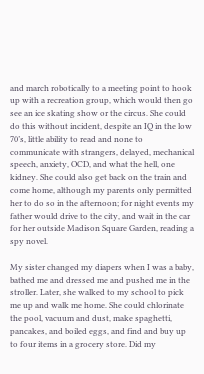and march robotically to a meeting point to hook up with a recreation group, which would then go see an ice skating show or the circus. She could do this without incident, despite an IQ in the low 70’s, little ability to read and none to communicate with strangers, delayed, mechanical speech, anxiety, OCD, and what the hell, one kidney. She could also get back on the train and come home, although my parents only permitted her to do so in the afternoon; for night events my father would drive to the city, and wait in the car for her outside Madison Square Garden, reading a spy novel.

My sister changed my diapers when I was a baby, bathed me and dressed me and pushed me in the stroller. Later, she walked to my school to pick me up and walk me home. She could chlorinate the pool, vacuum and dust, make spaghetti, pancakes, and boiled eggs, and find and buy up to four items in a grocery store. Did my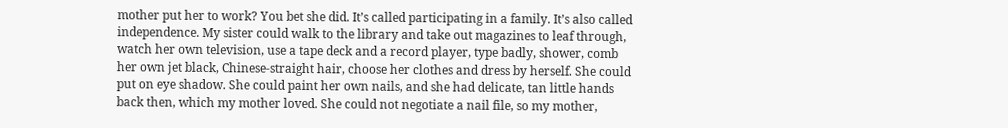mother put her to work? You bet she did. It’s called participating in a family. It’s also called independence. My sister could walk to the library and take out magazines to leaf through, watch her own television, use a tape deck and a record player, type badly, shower, comb her own jet black, Chinese-straight hair, choose her clothes and dress by herself. She could put on eye shadow. She could paint her own nails, and she had delicate, tan little hands back then, which my mother loved. She could not negotiate a nail file, so my mother,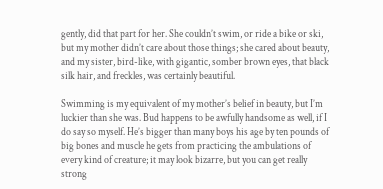gently, did that part for her. She couldn’t swim, or ride a bike or ski, but my mother didn’t care about those things; she cared about beauty, and my sister, bird-like, with gigantic, somber brown eyes, that black silk hair, and freckles, was certainly beautiful.

Swimming is my equivalent of my mother’s belief in beauty, but I’m luckier than she was. Bud happens to be awfully handsome as well, if I do say so myself. He’s bigger than many boys his age by ten pounds of big bones and muscle he gets from practicing the ambulations of every kind of creature; it may look bizarre, but you can get really strong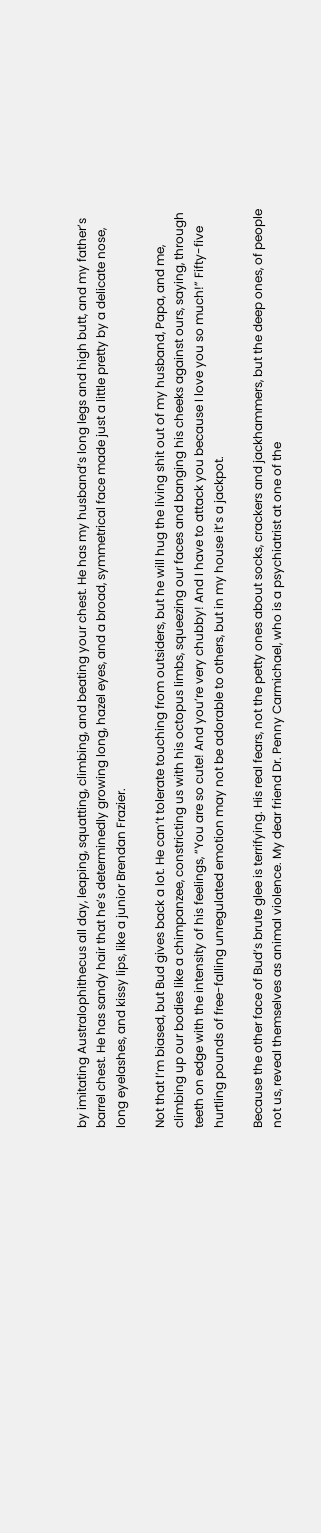by imitating Australophithecus all day, leaping, squatting, climbing, and beating your chest. He has my husband’s long legs and high butt, and my father’s barrel chest. He has sandy hair that he’s determinedly growing long, hazel eyes, and a broad, symmetrical face made just a little pretty by a delicate nose, long eyelashes, and kissy lips, like a junior Brendan Frazier.

Not that I’m biased, but Bud gives back a lot. He can’t tolerate touching from outsiders, but he will hug the living shit out of my husband, Papa, and me, climbing up our bodies like a chimpanzee, constricting us with his octopus limbs, squeezing our faces and banging his cheeks against ours, saying, through teeth on edge with the intensity of his feelings, “You are so cute! And you’re very chubby! And I have to attack you because I love you so much!” Fifty-five hurtling pounds of free-falling unregulated emotion may not be adorable to others, but in my house it’s a jackpot.

Because the other face of Bud’s brute glee is terrifying. His real fears, not the petty ones about socks, crackers and jackhammers, but the deep ones, of people not us, reveal themselves as animal violence. My dear friend Dr. Penny Carmichael, who is a psychiatrist at one of the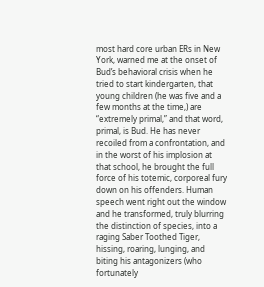most hard core urban ERs in New York, warned me at the onset of Bud’s behavioral crisis when he tried to start kindergarten, that young children (he was five and a few months at the time,) are “extremely primal,” and that word, primal, is Bud. He has never recoiled from a confrontation, and in the worst of his implosion at that school, he brought the full force of his totemic, corporeal fury down on his offenders. Human speech went right out the window and he transformed, truly blurring the distinction of species, into a raging Saber Toothed Tiger, hissing, roaring, lunging, and biting his antagonizers (who fortunately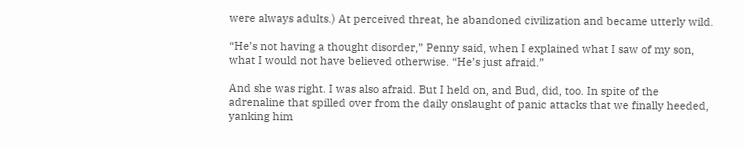were always adults.) At perceived threat, he abandoned civilization and became utterly wild.

“He’s not having a thought disorder,” Penny said, when I explained what I saw of my son, what I would not have believed otherwise. “He’s just afraid.”

And she was right. I was also afraid. But I held on, and Bud, did, too. In spite of the adrenaline that spilled over from the daily onslaught of panic attacks that we finally heeded, yanking him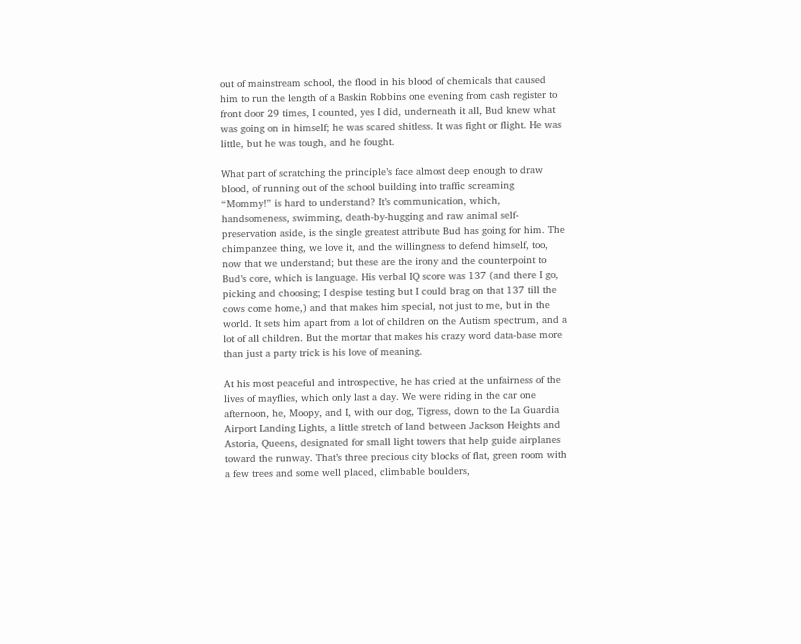out of mainstream school, the flood in his blood of chemicals that caused him to run the length of a Baskin Robbins one evening from cash register to front door 29 times, I counted, yes I did, underneath it all, Bud knew what was going on in himself; he was scared shitless. It was fight or flight. He was little, but he was tough, and he fought.

What part of scratching the principle’s face almost deep enough to draw blood, of running out of the school building into traffic screaming “Mommy!” is hard to understand? It’s communication, which, handsomeness, swimming, death-by-hugging and raw animal self-preservation aside, is the single greatest attribute Bud has going for him. The chimpanzee thing, we love it, and the willingness to defend himself, too, now that we understand; but these are the irony and the counterpoint to Bud’s core, which is language. His verbal IQ score was 137 (and there I go, picking and choosing; I despise testing but I could brag on that 137 till the cows come home,) and that makes him special, not just to me, but in the world. It sets him apart from a lot of children on the Autism spectrum, and a lot of all children. But the mortar that makes his crazy word data-base more than just a party trick is his love of meaning.

At his most peaceful and introspective, he has cried at the unfairness of the lives of mayflies, which only last a day. We were riding in the car one afternoon, he, Moopy, and I, with our dog, Tigress, down to the La Guardia Airport Landing Lights, a little stretch of land between Jackson Heights and Astoria, Queens, designated for small light towers that help guide airplanes toward the runway. That’s three precious city blocks of flat, green room with a few trees and some well placed, climbable boulders,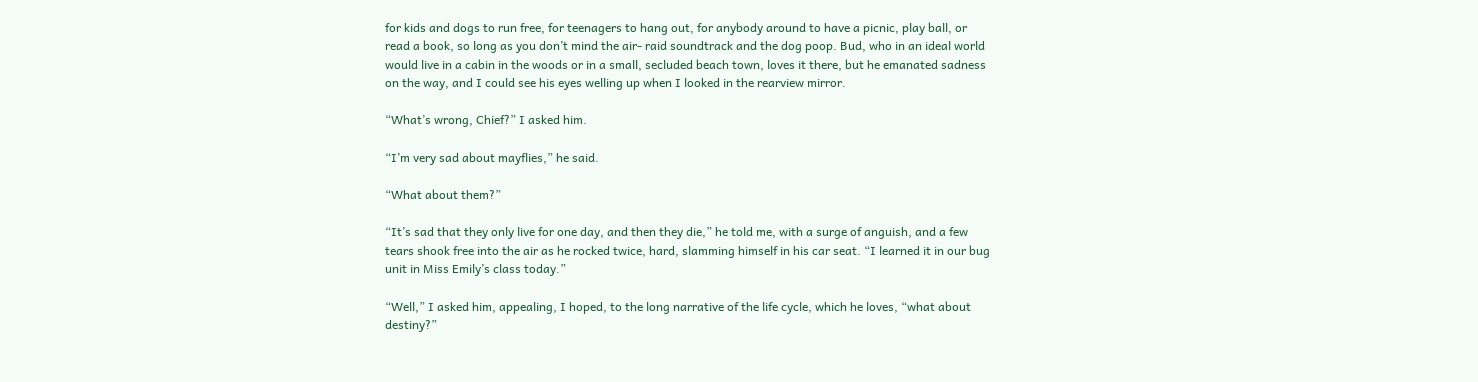for kids and dogs to run free, for teenagers to hang out, for anybody around to have a picnic, play ball, or read a book, so long as you don’t mind the air- raid soundtrack and the dog poop. Bud, who in an ideal world would live in a cabin in the woods or in a small, secluded beach town, loves it there, but he emanated sadness on the way, and I could see his eyes welling up when I looked in the rearview mirror.

“What’s wrong, Chief?” I asked him.

“I’m very sad about mayflies,” he said.

“What about them?”

“It’s sad that they only live for one day, and then they die,” he told me, with a surge of anguish, and a few tears shook free into the air as he rocked twice, hard, slamming himself in his car seat. “I learned it in our bug unit in Miss Emily’s class today.”

“Well,” I asked him, appealing, I hoped, to the long narrative of the life cycle, which he loves, “what about destiny?”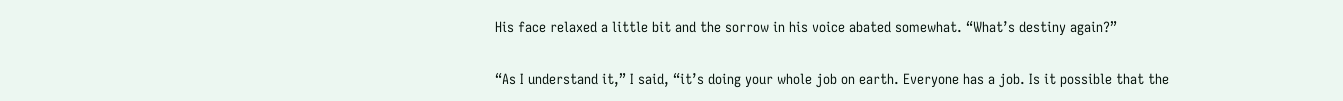His face relaxed a little bit and the sorrow in his voice abated somewhat. “What’s destiny again?”

“As I understand it,” I said, “it’s doing your whole job on earth. Everyone has a job. Is it possible that the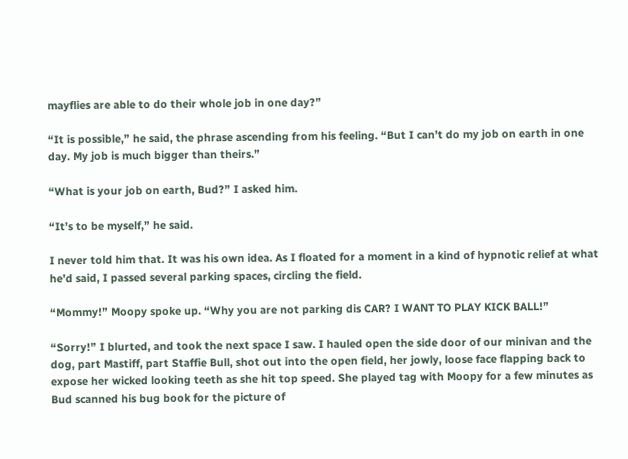mayflies are able to do their whole job in one day?”

“It is possible,” he said, the phrase ascending from his feeling. “But I can’t do my job on earth in one day. My job is much bigger than theirs.”

“What is your job on earth, Bud?” I asked him.

“It’s to be myself,” he said.

I never told him that. It was his own idea. As I floated for a moment in a kind of hypnotic relief at what he’d said, I passed several parking spaces, circling the field.

“Mommy!” Moopy spoke up. “Why you are not parking dis CAR? I WANT TO PLAY KICK BALL!”

“Sorry!” I blurted, and took the next space I saw. I hauled open the side door of our minivan and the dog, part Mastiff, part Staffie Bull, shot out into the open field, her jowly, loose face flapping back to expose her wicked looking teeth as she hit top speed. She played tag with Moopy for a few minutes as Bud scanned his bug book for the picture of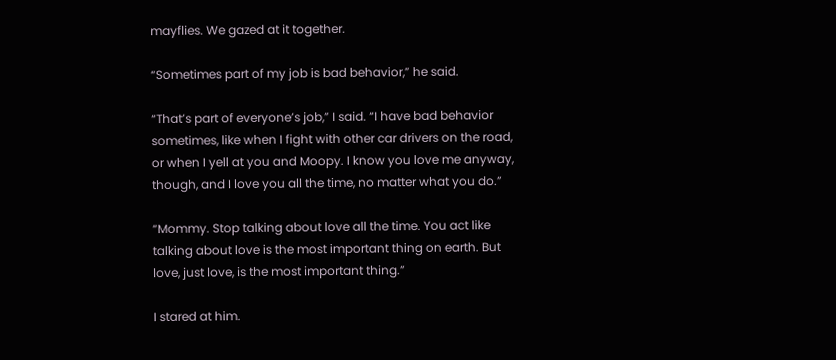mayflies. We gazed at it together.

“Sometimes part of my job is bad behavior,” he said.

“That’s part of everyone’s job,” I said. “I have bad behavior sometimes, like when I fight with other car drivers on the road, or when I yell at you and Moopy. I know you love me anyway, though, and I love you all the time, no matter what you do.”

“Mommy. Stop talking about love all the time. You act like talking about love is the most important thing on earth. But love, just love, is the most important thing.”

I stared at him.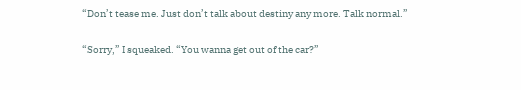“Don’t tease me. Just don’t talk about destiny any more. Talk normal.”

“Sorry,” I squeaked. “You wanna get out of the car?”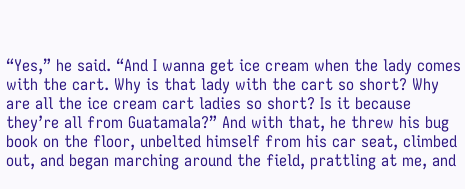“Yes,” he said. “And I wanna get ice cream when the lady comes with the cart. Why is that lady with the cart so short? Why are all the ice cream cart ladies so short? Is it because they’re all from Guatamala?” And with that, he threw his bug book on the floor, unbelted himself from his car seat, climbed out, and began marching around the field, prattling at me, and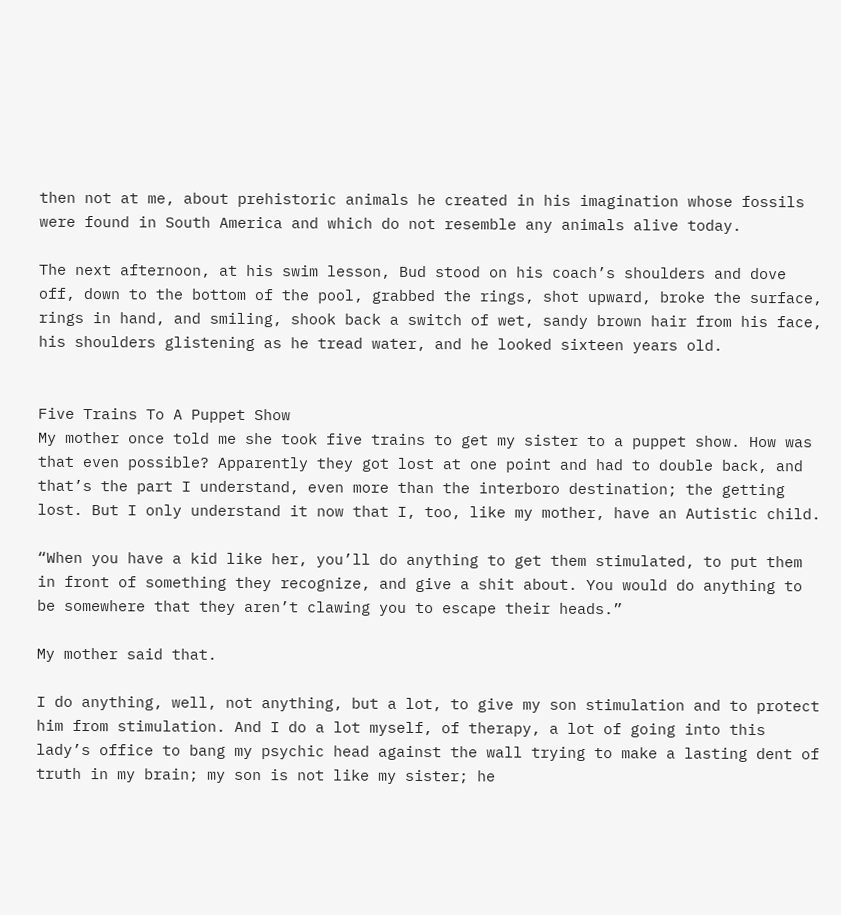then not at me, about prehistoric animals he created in his imagination whose fossils were found in South America and which do not resemble any animals alive today.

The next afternoon, at his swim lesson, Bud stood on his coach’s shoulders and dove off, down to the bottom of the pool, grabbed the rings, shot upward, broke the surface, rings in hand, and smiling, shook back a switch of wet, sandy brown hair from his face, his shoulders glistening as he tread water, and he looked sixteen years old.


Five Trains To A Puppet Show
My mother once told me she took five trains to get my sister to a puppet show. How was that even possible? Apparently they got lost at one point and had to double back, and that’s the part I understand, even more than the interboro destination; the getting lost. But I only understand it now that I, too, like my mother, have an Autistic child.

“When you have a kid like her, you’ll do anything to get them stimulated, to put them in front of something they recognize, and give a shit about. You would do anything to be somewhere that they aren’t clawing you to escape their heads.”

My mother said that.

I do anything, well, not anything, but a lot, to give my son stimulation and to protect him from stimulation. And I do a lot myself, of therapy, a lot of going into this lady’s office to bang my psychic head against the wall trying to make a lasting dent of truth in my brain; my son is not like my sister; he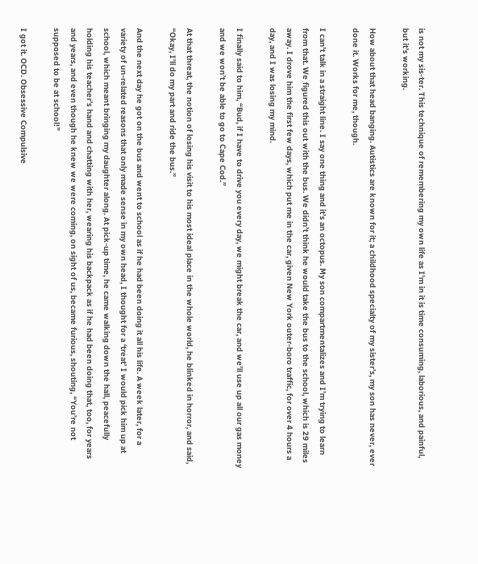is not my sis-ter. This technique of remembering my own life as I’m in it is time consuming, laborious, and painful, but it’s working.

How about that head banging. Autistics are known for it; a childhood specialty of my sister’s, my son has never, ever done it. Works for me, though.

I can’t talk in a straight line. I say one thing and it’s an octopus. My son compartmentalizes and I’m trying to learn from that. We figured this out with the bus. We didn’t think he would take the bus to the school, which is 29 miles away. I drove him the first few days, which put me in the car, given New York outer-boro traffic, for over 4 hours a day, and I was losing my mind.

I finally said to him, “Bud, if I have to drive you every day, we might break the car, and we’ll use up all our gas money and we won’t be able to go to Cape Cod.”

At that threat, the notion of losing his visit to his most ideal place in the whole world, he blinked in horror, and said, “Okay, I’ll do my part and ride the bus.”

And the next day he got on the bus and went to school as if he had been doing it all his life. A week later, for a variety of un-related reasons that only made sense in my own head, I thought for a ‘treat’ I would pick him up at school, which meant bringing my daughter along. At pick-up time, he came walking down the hall, peacefully holding his teacher’s hand and chatting with her, wearing his backpack as if he had been doing that, too, for years and years, and even though he knew we were coming, on sight of us, became furious, shouting, “You’re not supposed to be at school!”

I got it. OCD. Obsessive Compulsive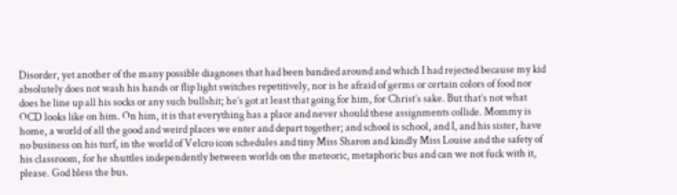Disorder, yet another of the many possible diagnoses that had been bandied around and which I had rejected because my kid absolutely does not wash his hands or flip light switches repetitively, nor is he afraid of germs or certain colors of food nor does he line up all his socks or any such bullshit; he’s got at least that going for him, for Christ’s sake. But that’s not what OCD looks like on him. On him, it is that everything has a place and never should these assignments collide. Mommy is home, a world of all the good and weird places we enter and depart together; and school is school, and I, and his sister, have no business on his turf, in the world of Velcro icon schedules and tiny Miss Sharon and kindly Miss Louise and the safety of his classroom, for he shuttles independently between worlds on the meteoric, metaphoric bus and can we not fuck with it, please. God bless the bus.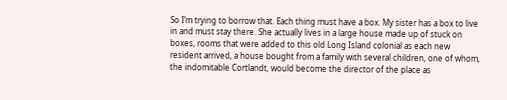So I’m trying to borrow that. Each thing must have a box. My sister has a box to live in and must stay there. She actually lives in a large house made up of stuck on boxes, rooms that were added to this old Long Island colonial as each new resident arrived, a house bought from a family with several children, one of whom, the indomitable Cortlandt, would become the director of the place as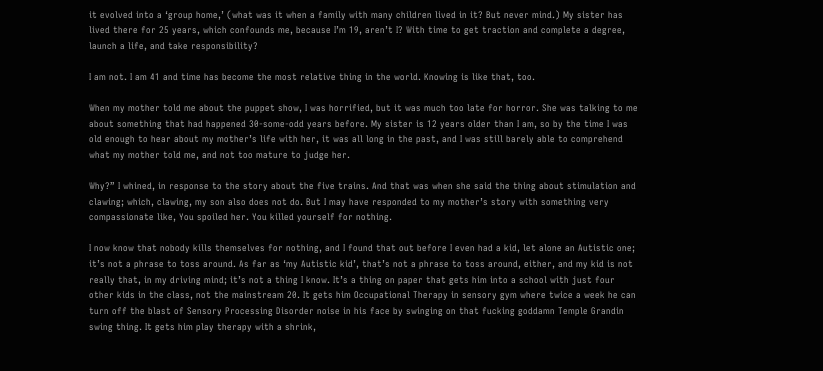it evolved into a ‘group home,’ (what was it when a family with many children lived in it? But never mind.) My sister has lived there for 25 years, which confounds me, because I’m 19, aren’t I? With time to get traction and complete a degree, launch a life, and take responsibility?

I am not. I am 41 and time has become the most relative thing in the world. Knowing is like that, too.

When my mother told me about the puppet show, I was horrified, but it was much too late for horror. She was talking to me about something that had happened 30-some-odd years before. My sister is 12 years older than I am, so by the time I was old enough to hear about my mother’s life with her, it was all long in the past, and I was still barely able to comprehend what my mother told me, and not too mature to judge her.

Why?” I whined, in response to the story about the five trains. And that was when she said the thing about stimulation and clawing; which, clawing, my son also does not do. But I may have responded to my mother’s story with something very compassionate like, You spoiled her. You killed yourself for nothing.

I now know that nobody kills themselves for nothing, and I found that out before I even had a kid, let alone an Autistic one; it’s not a phrase to toss around. As far as ‘my Autistic kid’, that’s not a phrase to toss around, either, and my kid is not really that, in my driving mind; it’s not a thing I know. It’s a thing on paper that gets him into a school with just four other kids in the class, not the mainstream 20. It gets him Occupational Therapy in sensory gym where twice a week he can turn off the blast of Sensory Processing Disorder noise in his face by swinging on that fucking goddamn Temple Grandin swing thing. It gets him play therapy with a shrink,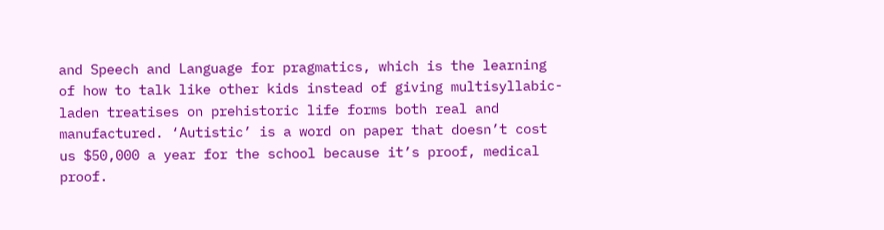and Speech and Language for pragmatics, which is the learning of how to talk like other kids instead of giving multisyllabic-laden treatises on prehistoric life forms both real and manufactured. ‘Autistic’ is a word on paper that doesn’t cost us $50,000 a year for the school because it’s proof, medical proof.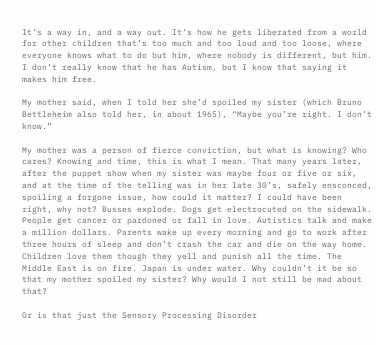It’s a way in, and a way out. It’s how he gets liberated from a world for other children that’s too much and too loud and too loose, where everyone knows what to do but him, where nobody is different, but him. I don’t really know that he has Autism, but I know that saying it makes him free.

My mother said, when I told her she’d spoiled my sister (which Bruno Bettleheim also told her, in about 1965), “Maybe you’re right. I don’t know.”

My mother was a person of fierce conviction, but what is knowing? Who cares? Knowing and time, this is what I mean. That many years later, after the puppet show when my sister was maybe four or five or six, and at the time of the telling was in her late 30’s, safely ensconced, spoiling a forgone issue, how could it matter? I could have been right, why not? Busses explode. Dogs get electrocuted on the sidewalk. People get cancer or pardoned or fall in love. Autistics talk and make a million dollars. Parents wake up every morning and go to work after three hours of sleep and don’t crash the car and die on the way home. Children love them though they yell and punish all the time. The Middle East is on fire. Japan is under water. Why couldn’t it be so that my mother spoiled my sister? Why would I not still be mad about that?

Or is that just the Sensory Processing Disorder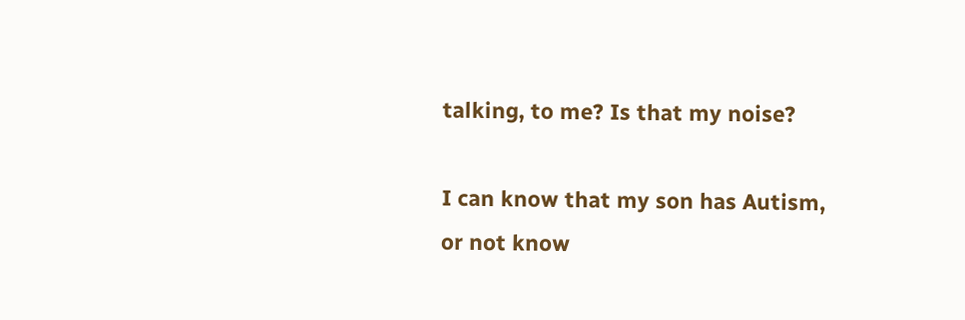talking, to me? Is that my noise?

I can know that my son has Autism, or not know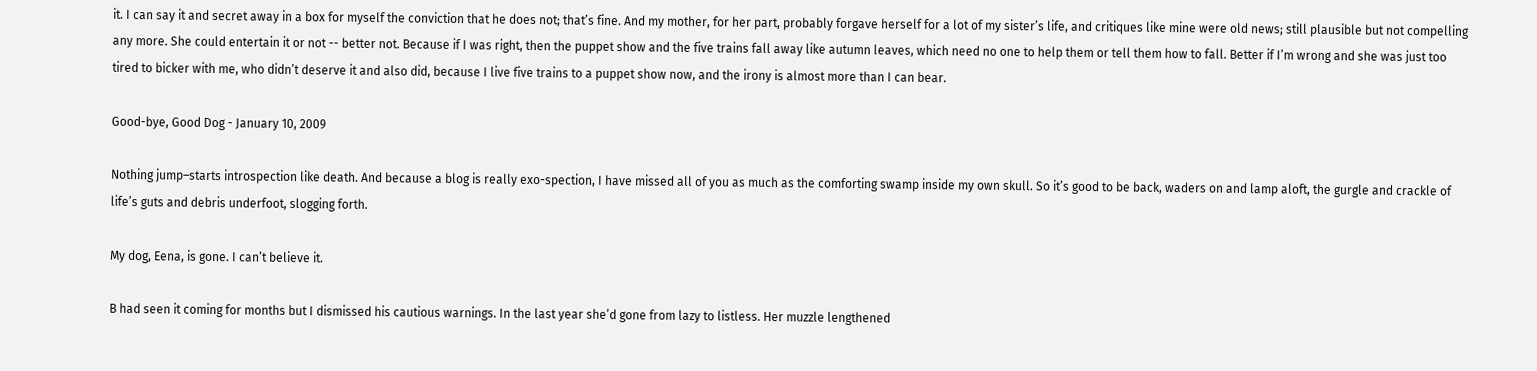it. I can say it and secret away in a box for myself the conviction that he does not; that’s fine. And my mother, for her part, probably forgave herself for a lot of my sister’s life, and critiques like mine were old news; still plausible but not compelling any more. She could entertain it or not -- better not. Because if I was right, then the puppet show and the five trains fall away like autumn leaves, which need no one to help them or tell them how to fall. Better if I’m wrong and she was just too tired to bicker with me, who didn’t deserve it and also did, because I live five trains to a puppet show now, and the irony is almost more than I can bear.

Good-bye, Good Dog - January 10, 2009

Nothing jump–starts introspection like death. And because a blog is really exo-spection, I have missed all of you as much as the comforting swamp inside my own skull. So it’s good to be back, waders on and lamp aloft, the gurgle and crackle of life’s guts and debris underfoot, slogging forth.

My dog, Eena, is gone. I can’t believe it.

B had seen it coming for months but I dismissed his cautious warnings. In the last year she’d gone from lazy to listless. Her muzzle lengthened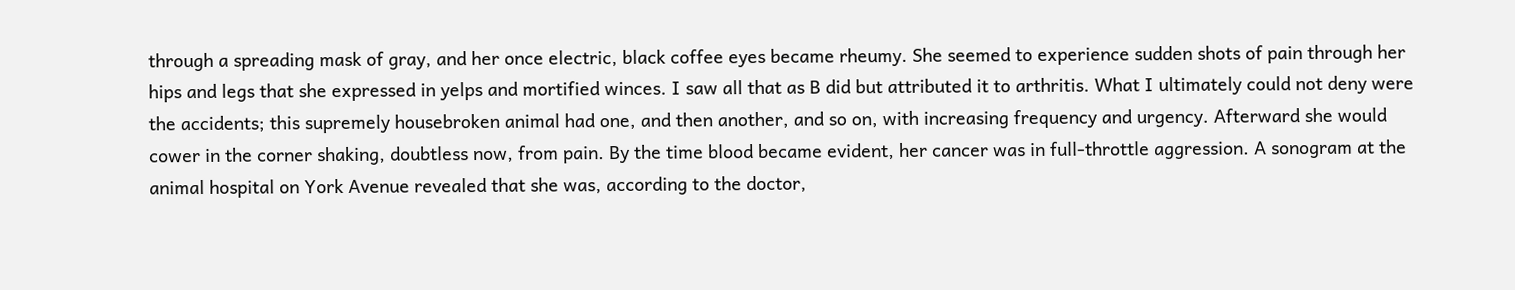through a spreading mask of gray, and her once electric, black coffee eyes became rheumy. She seemed to experience sudden shots of pain through her hips and legs that she expressed in yelps and mortified winces. I saw all that as B did but attributed it to arthritis. What I ultimately could not deny were the accidents; this supremely housebroken animal had one, and then another, and so on, with increasing frequency and urgency. Afterward she would cower in the corner shaking, doubtless now, from pain. By the time blood became evident, her cancer was in full-throttle aggression. A sonogram at the animal hospital on York Avenue revealed that she was, according to the doctor,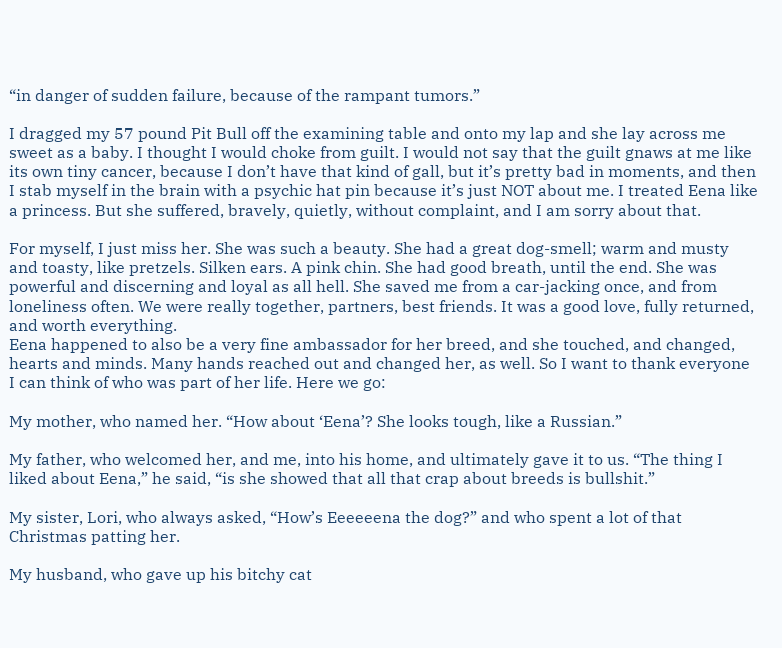“in danger of sudden failure, because of the rampant tumors.”

I dragged my 57 pound Pit Bull off the examining table and onto my lap and she lay across me sweet as a baby. I thought I would choke from guilt. I would not say that the guilt gnaws at me like its own tiny cancer, because I don’t have that kind of gall, but it’s pretty bad in moments, and then I stab myself in the brain with a psychic hat pin because it’s just NOT about me. I treated Eena like a princess. But she suffered, bravely, quietly, without complaint, and I am sorry about that.

For myself, I just miss her. She was such a beauty. She had a great dog-smell; warm and musty and toasty, like pretzels. Silken ears. A pink chin. She had good breath, until the end. She was powerful and discerning and loyal as all hell. She saved me from a car-jacking once, and from loneliness often. We were really together, partners, best friends. It was a good love, fully returned, and worth everything.
Eena happened to also be a very fine ambassador for her breed, and she touched, and changed, hearts and minds. Many hands reached out and changed her, as well. So I want to thank everyone I can think of who was part of her life. Here we go:

My mother, who named her. “How about ‘Eena’? She looks tough, like a Russian.”

My father, who welcomed her, and me, into his home, and ultimately gave it to us. “The thing I liked about Eena,” he said, “is she showed that all that crap about breeds is bullshit.”

My sister, Lori, who always asked, “How’s Eeeeeena the dog?” and who spent a lot of that Christmas patting her.

My husband, who gave up his bitchy cat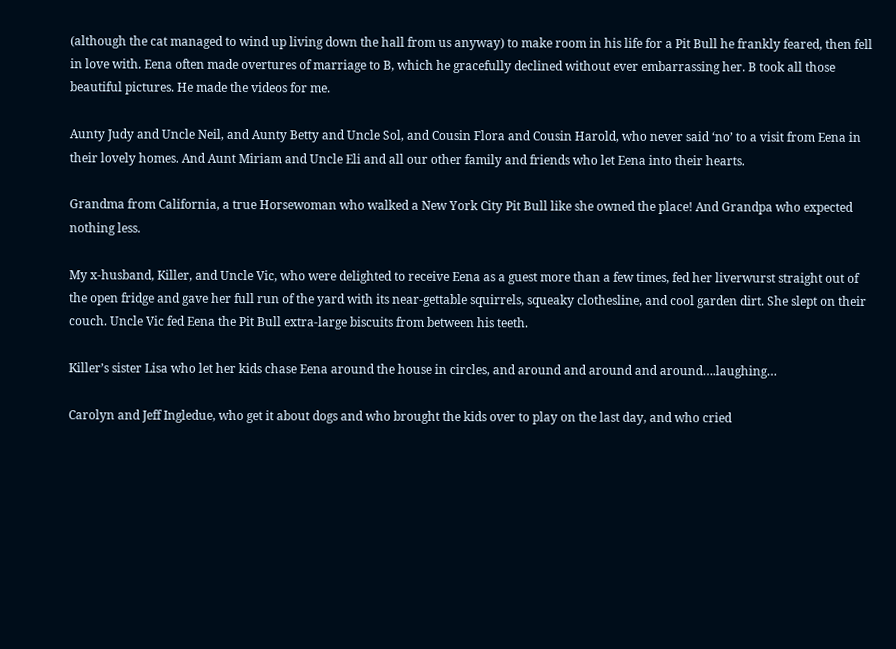(although the cat managed to wind up living down the hall from us anyway) to make room in his life for a Pit Bull he frankly feared, then fell in love with. Eena often made overtures of marriage to B, which he gracefully declined without ever embarrassing her. B took all those beautiful pictures. He made the videos for me.

Aunty Judy and Uncle Neil, and Aunty Betty and Uncle Sol, and Cousin Flora and Cousin Harold, who never said ‘no’ to a visit from Eena in their lovely homes. And Aunt Miriam and Uncle Eli and all our other family and friends who let Eena into their hearts.

Grandma from California, a true Horsewoman who walked a New York City Pit Bull like she owned the place! And Grandpa who expected nothing less.

My x-husband, Killer, and Uncle Vic, who were delighted to receive Eena as a guest more than a few times, fed her liverwurst straight out of the open fridge and gave her full run of the yard with its near-gettable squirrels, squeaky clothesline, and cool garden dirt. She slept on their couch. Uncle Vic fed Eena the Pit Bull extra-large biscuits from between his teeth.

Killer’s sister Lisa who let her kids chase Eena around the house in circles, and around and around and around….laughing…

Carolyn and Jeff Ingledue, who get it about dogs and who brought the kids over to play on the last day, and who cried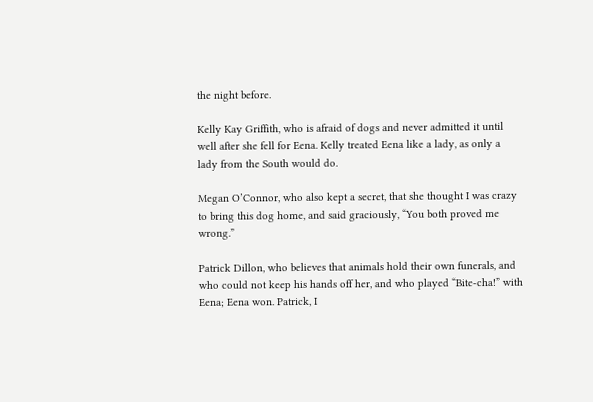the night before.

Kelly Kay Griffith, who is afraid of dogs and never admitted it until well after she fell for Eena. Kelly treated Eena like a lady, as only a lady from the South would do.

Megan O’Connor, who also kept a secret, that she thought I was crazy to bring this dog home, and said graciously, “You both proved me wrong.”

Patrick Dillon, who believes that animals hold their own funerals, and who could not keep his hands off her, and who played “Bite-cha!” with Eena; Eena won. Patrick, I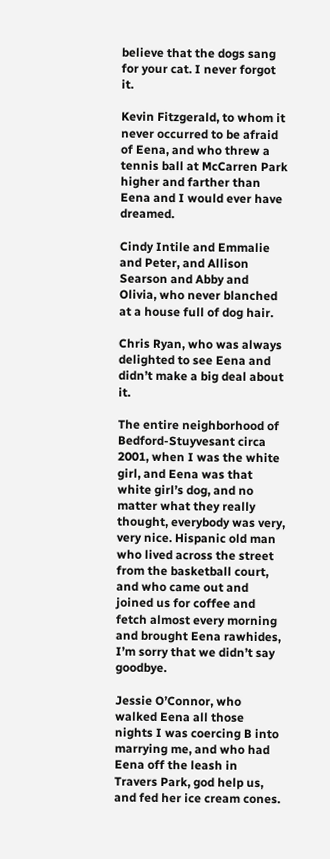believe that the dogs sang for your cat. I never forgot it.

Kevin Fitzgerald, to whom it never occurred to be afraid of Eena, and who threw a tennis ball at McCarren Park higher and farther than Eena and I would ever have dreamed.

Cindy Intile and Emmalie and Peter, and Allison Searson and Abby and Olivia, who never blanched at a house full of dog hair.

Chris Ryan, who was always delighted to see Eena and didn’t make a big deal about it.

The entire neighborhood of Bedford-Stuyvesant circa 2001, when I was the white girl, and Eena was that white girl’s dog, and no matter what they really thought, everybody was very, very nice. Hispanic old man who lived across the street from the basketball court, and who came out and joined us for coffee and fetch almost every morning and brought Eena rawhides, I’m sorry that we didn’t say goodbye.

Jessie O’Connor, who walked Eena all those nights I was coercing B into marrying me, and who had Eena off the leash in Travers Park, god help us, and fed her ice cream cones.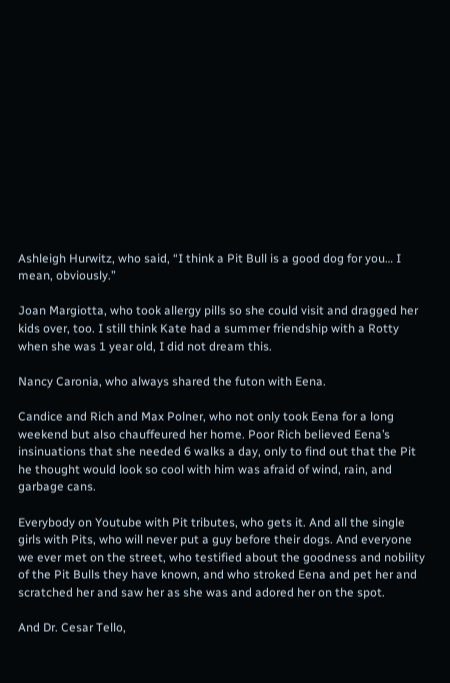Ashleigh Hurwitz, who said, “I think a Pit Bull is a good dog for you… I mean, obviously.”

Joan Margiotta, who took allergy pills so she could visit and dragged her kids over, too. I still think Kate had a summer friendship with a Rotty when she was 1 year old, I did not dream this.

Nancy Caronia, who always shared the futon with Eena.

Candice and Rich and Max Polner, who not only took Eena for a long weekend but also chauffeured her home. Poor Rich believed Eena’s insinuations that she needed 6 walks a day, only to find out that the Pit he thought would look so cool with him was afraid of wind, rain, and garbage cans.

Everybody on Youtube with Pit tributes, who gets it. And all the single girls with Pits, who will never put a guy before their dogs. And everyone we ever met on the street, who testified about the goodness and nobility of the Pit Bulls they have known, and who stroked Eena and pet her and scratched her and saw her as she was and adored her on the spot.

And Dr. Cesar Tello,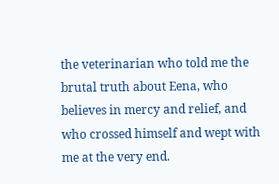the veterinarian who told me the brutal truth about Eena, who believes in mercy and relief, and who crossed himself and wept with me at the very end.